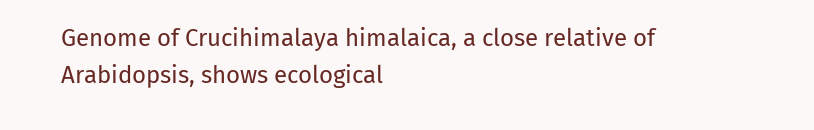Genome of Crucihimalaya himalaica, a close relative of Arabidopsis, shows ecological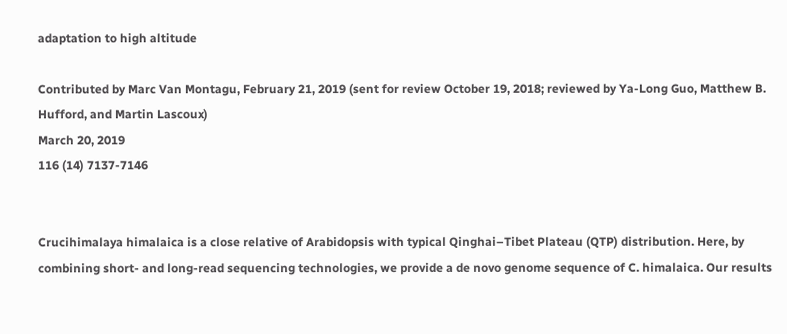adaptation to high altitude

Contributed by Marc Van Montagu, February 21, 2019 (sent for review October 19, 2018; reviewed by Ya-Long Guo, Matthew B. Hufford, and Martin Lascoux)
March 20, 2019
116 (14) 7137-7146


Crucihimalaya himalaica is a close relative of Arabidopsis with typical Qinghai–Tibet Plateau (QTP) distribution. Here, by combining short- and long-read sequencing technologies, we provide a de novo genome sequence of C. himalaica. Our results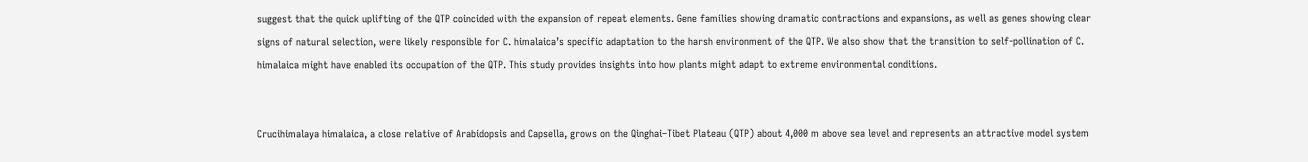suggest that the quick uplifting of the QTP coincided with the expansion of repeat elements. Gene families showing dramatic contractions and expansions, as well as genes showing clear signs of natural selection, were likely responsible for C. himalaica’s specific adaptation to the harsh environment of the QTP. We also show that the transition to self-pollination of C. himalaica might have enabled its occupation of the QTP. This study provides insights into how plants might adapt to extreme environmental conditions.


Crucihimalaya himalaica, a close relative of Arabidopsis and Capsella, grows on the Qinghai–Tibet Plateau (QTP) about 4,000 m above sea level and represents an attractive model system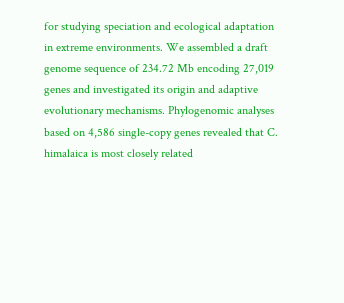for studying speciation and ecological adaptation in extreme environments. We assembled a draft genome sequence of 234.72 Mb encoding 27,019 genes and investigated its origin and adaptive evolutionary mechanisms. Phylogenomic analyses based on 4,586 single-copy genes revealed that C. himalaica is most closely related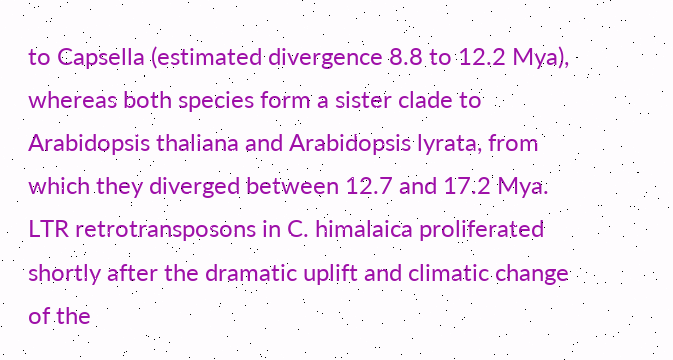to Capsella (estimated divergence 8.8 to 12.2 Mya), whereas both species form a sister clade to Arabidopsis thaliana and Arabidopsis lyrata, from which they diverged between 12.7 and 17.2 Mya. LTR retrotransposons in C. himalaica proliferated shortly after the dramatic uplift and climatic change of the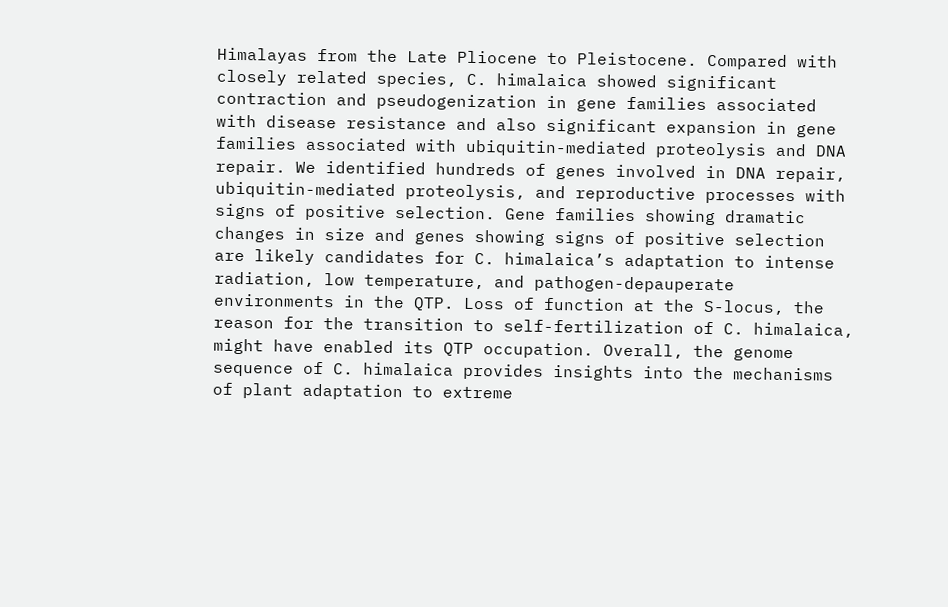Himalayas from the Late Pliocene to Pleistocene. Compared with closely related species, C. himalaica showed significant contraction and pseudogenization in gene families associated with disease resistance and also significant expansion in gene families associated with ubiquitin-mediated proteolysis and DNA repair. We identified hundreds of genes involved in DNA repair, ubiquitin-mediated proteolysis, and reproductive processes with signs of positive selection. Gene families showing dramatic changes in size and genes showing signs of positive selection are likely candidates for C. himalaica’s adaptation to intense radiation, low temperature, and pathogen-depauperate environments in the QTP. Loss of function at the S-locus, the reason for the transition to self-fertilization of C. himalaica, might have enabled its QTP occupation. Overall, the genome sequence of C. himalaica provides insights into the mechanisms of plant adaptation to extreme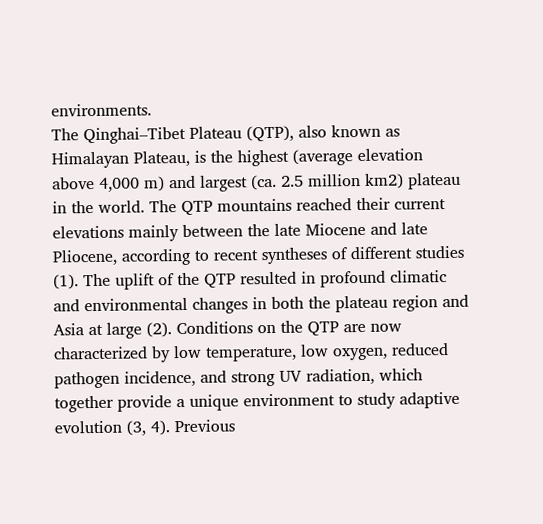environments.
The Qinghai–Tibet Plateau (QTP), also known as Himalayan Plateau, is the highest (average elevation above 4,000 m) and largest (ca. 2.5 million km2) plateau in the world. The QTP mountains reached their current elevations mainly between the late Miocene and late Pliocene, according to recent syntheses of different studies (1). The uplift of the QTP resulted in profound climatic and environmental changes in both the plateau region and Asia at large (2). Conditions on the QTP are now characterized by low temperature, low oxygen, reduced pathogen incidence, and strong UV radiation, which together provide a unique environment to study adaptive evolution (3, 4). Previous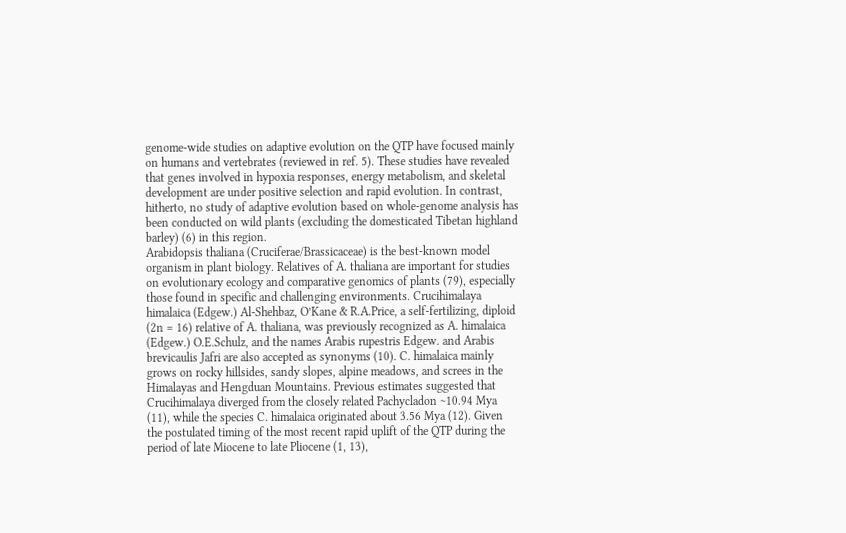genome-wide studies on adaptive evolution on the QTP have focused mainly on humans and vertebrates (reviewed in ref. 5). These studies have revealed that genes involved in hypoxia responses, energy metabolism, and skeletal development are under positive selection and rapid evolution. In contrast, hitherto, no study of adaptive evolution based on whole-genome analysis has been conducted on wild plants (excluding the domesticated Tibetan highland barley) (6) in this region.
Arabidopsis thaliana (Cruciferae/Brassicaceae) is the best-known model organism in plant biology. Relatives of A. thaliana are important for studies on evolutionary ecology and comparative genomics of plants (79), especially those found in specific and challenging environments. Crucihimalaya himalaica (Edgew.) Al-Shehbaz, O’Kane & R.A.Price, a self-fertilizing, diploid (2n = 16) relative of A. thaliana, was previously recognized as A. himalaica (Edgew.) O.E.Schulz, and the names Arabis rupestris Edgew. and Arabis brevicaulis Jafri are also accepted as synonyms (10). C. himalaica mainly grows on rocky hillsides, sandy slopes, alpine meadows, and screes in the Himalayas and Hengduan Mountains. Previous estimates suggested that Crucihimalaya diverged from the closely related Pachycladon ∼10.94 Mya (11), while the species C. himalaica originated about 3.56 Mya (12). Given the postulated timing of the most recent rapid uplift of the QTP during the period of late Miocene to late Pliocene (1, 13),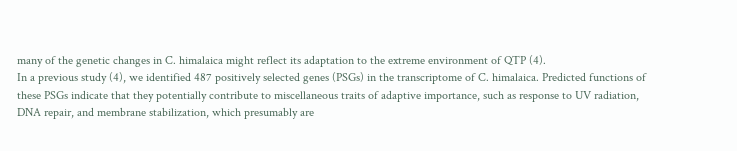many of the genetic changes in C. himalaica might reflect its adaptation to the extreme environment of QTP (4).
In a previous study (4), we identified 487 positively selected genes (PSGs) in the transcriptome of C. himalaica. Predicted functions of these PSGs indicate that they potentially contribute to miscellaneous traits of adaptive importance, such as response to UV radiation, DNA repair, and membrane stabilization, which presumably are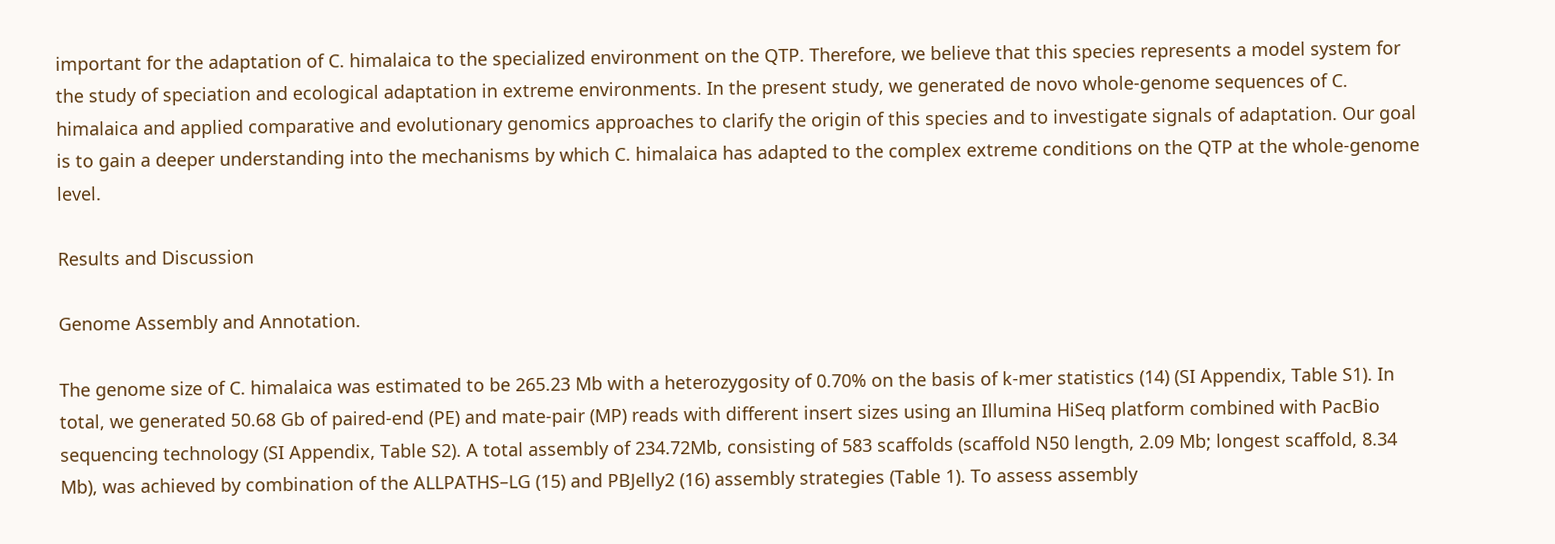important for the adaptation of C. himalaica to the specialized environment on the QTP. Therefore, we believe that this species represents a model system for the study of speciation and ecological adaptation in extreme environments. In the present study, we generated de novo whole-genome sequences of C. himalaica and applied comparative and evolutionary genomics approaches to clarify the origin of this species and to investigate signals of adaptation. Our goal is to gain a deeper understanding into the mechanisms by which C. himalaica has adapted to the complex extreme conditions on the QTP at the whole-genome level.

Results and Discussion

Genome Assembly and Annotation.

The genome size of C. himalaica was estimated to be 265.23 Mb with a heterozygosity of 0.70% on the basis of k-mer statistics (14) (SI Appendix, Table S1). In total, we generated 50.68 Gb of paired-end (PE) and mate-pair (MP) reads with different insert sizes using an Illumina HiSeq platform combined with PacBio sequencing technology (SI Appendix, Table S2). A total assembly of 234.72Mb, consisting of 583 scaffolds (scaffold N50 length, 2.09 Mb; longest scaffold, 8.34 Mb), was achieved by combination of the ALLPATHS–LG (15) and PBJelly2 (16) assembly strategies (Table 1). To assess assembly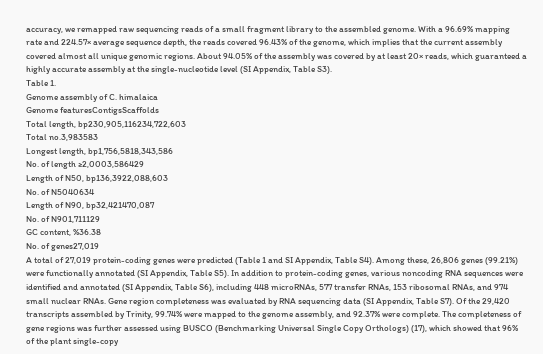accuracy, we remapped raw sequencing reads of a small fragment library to the assembled genome. With a 96.69% mapping rate and 224.57× average sequence depth, the reads covered 96.43% of the genome, which implies that the current assembly covered almost all unique genomic regions. About 94.05% of the assembly was covered by at least 20× reads, which guaranteed a highly accurate assembly at the single-nucleotide level (SI Appendix, Table S3).
Table 1.
Genome assembly of C. himalaica
Genome featuresContigsScaffolds
Total length, bp230,905,116234,722,603
Total no.3,983583
Longest length, bp1,756,5818,343,586
No. of length ≥2,0003,586429
Length of N50, bp136,3922,088,603
No. of N5040634
Length of N90, bp32,421470,087
No. of N901,711129
GC content, %36.38
No. of genes27,019
A total of 27,019 protein-coding genes were predicted (Table 1 and SI Appendix, Table S4). Among these, 26,806 genes (99.21%) were functionally annotated (SI Appendix, Table S5). In addition to protein-coding genes, various noncoding RNA sequences were identified and annotated (SI Appendix, Table S6), including 448 microRNAs, 577 transfer RNAs, 153 ribosomal RNAs, and 974 small nuclear RNAs. Gene region completeness was evaluated by RNA sequencing data (SI Appendix, Table S7). Of the 29,420 transcripts assembled by Trinity, 99.74% were mapped to the genome assembly, and 92.37% were complete. The completeness of gene regions was further assessed using BUSCO (Benchmarking Universal Single Copy Orthologs) (17), which showed that 96% of the plant single-copy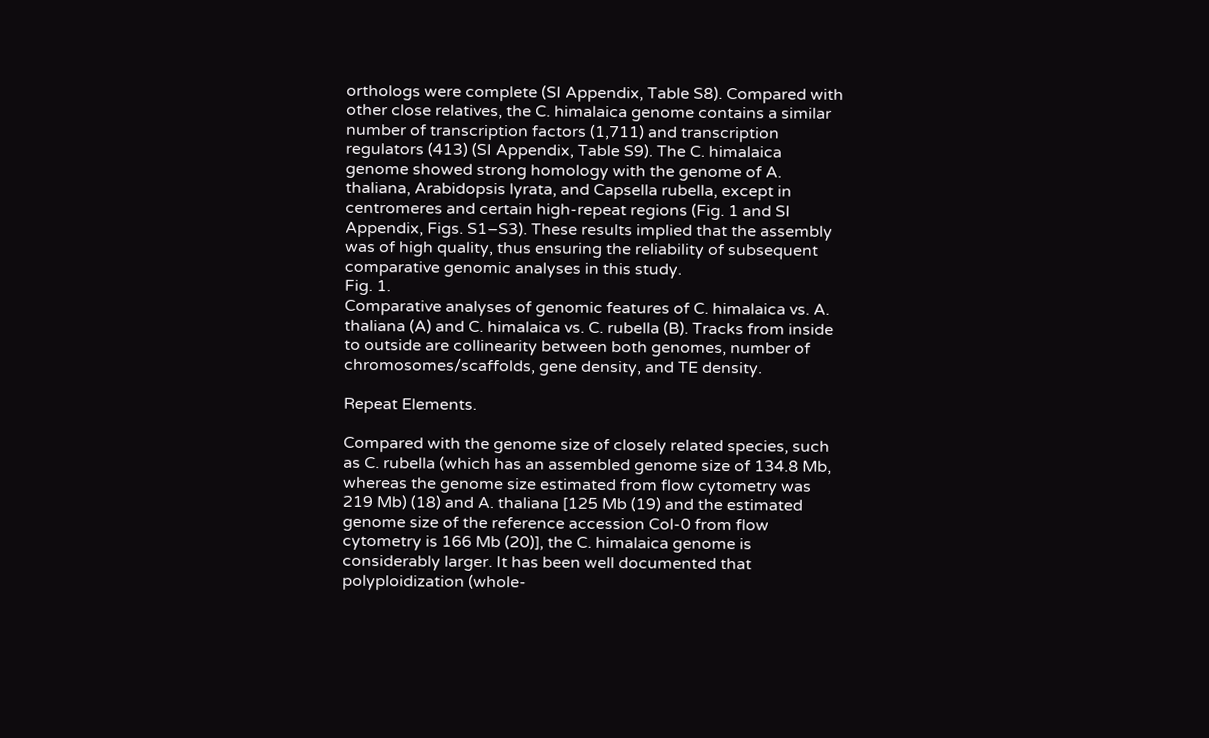orthologs were complete (SI Appendix, Table S8). Compared with other close relatives, the C. himalaica genome contains a similar number of transcription factors (1,711) and transcription regulators (413) (SI Appendix, Table S9). The C. himalaica genome showed strong homology with the genome of A. thaliana, Arabidopsis lyrata, and Capsella rubella, except in centromeres and certain high-repeat regions (Fig. 1 and SI Appendix, Figs. S1–S3). These results implied that the assembly was of high quality, thus ensuring the reliability of subsequent comparative genomic analyses in this study.
Fig. 1.
Comparative analyses of genomic features of C. himalaica vs. A. thaliana (A) and C. himalaica vs. C. rubella (B). Tracks from inside to outside are collinearity between both genomes, number of chromosomes/scaffolds, gene density, and TE density.

Repeat Elements.

Compared with the genome size of closely related species, such as C. rubella (which has an assembled genome size of 134.8 Mb, whereas the genome size estimated from flow cytometry was 219 Mb) (18) and A. thaliana [125 Mb (19) and the estimated genome size of the reference accession Col-0 from flow cytometry is 166 Mb (20)], the C. himalaica genome is considerably larger. It has been well documented that polyploidization (whole-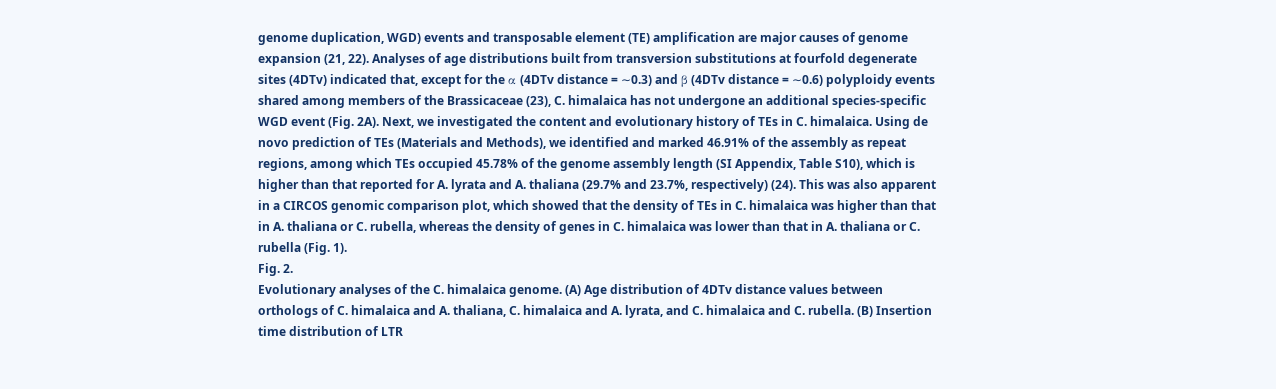genome duplication, WGD) events and transposable element (TE) amplification are major causes of genome expansion (21, 22). Analyses of age distributions built from transversion substitutions at fourfold degenerate sites (4DTv) indicated that, except for the α (4DTv distance = ∼0.3) and β (4DTv distance = ∼0.6) polyploidy events shared among members of the Brassicaceae (23), C. himalaica has not undergone an additional species-specific WGD event (Fig. 2A). Next, we investigated the content and evolutionary history of TEs in C. himalaica. Using de novo prediction of TEs (Materials and Methods), we identified and marked 46.91% of the assembly as repeat regions, among which TEs occupied 45.78% of the genome assembly length (SI Appendix, Table S10), which is higher than that reported for A. lyrata and A. thaliana (29.7% and 23.7%, respectively) (24). This was also apparent in a CIRCOS genomic comparison plot, which showed that the density of TEs in C. himalaica was higher than that in A. thaliana or C. rubella, whereas the density of genes in C. himalaica was lower than that in A. thaliana or C. rubella (Fig. 1).
Fig. 2.
Evolutionary analyses of the C. himalaica genome. (A) Age distribution of 4DTv distance values between orthologs of C. himalaica and A. thaliana, C. himalaica and A. lyrata, and C. himalaica and C. rubella. (B) Insertion time distribution of LTR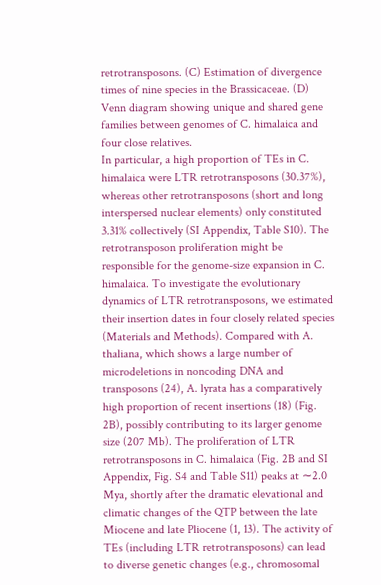retrotransposons. (C) Estimation of divergence times of nine species in the Brassicaceae. (D) Venn diagram showing unique and shared gene families between genomes of C. himalaica and four close relatives.
In particular, a high proportion of TEs in C. himalaica were LTR retrotransposons (30.37%), whereas other retrotransposons (short and long interspersed nuclear elements) only constituted 3.31% collectively (SI Appendix, Table S10). The retrotransposon proliferation might be responsible for the genome-size expansion in C. himalaica. To investigate the evolutionary dynamics of LTR retrotransposons, we estimated their insertion dates in four closely related species (Materials and Methods). Compared with A. thaliana, which shows a large number of microdeletions in noncoding DNA and transposons (24), A. lyrata has a comparatively high proportion of recent insertions (18) (Fig. 2B), possibly contributing to its larger genome size (207 Mb). The proliferation of LTR retrotransposons in C. himalaica (Fig. 2B and SI Appendix, Fig. S4 and Table S11) peaks at ∼2.0 Mya, shortly after the dramatic elevational and climatic changes of the QTP between the late Miocene and late Pliocene (1, 13). The activity of TEs (including LTR retrotransposons) can lead to diverse genetic changes (e.g., chromosomal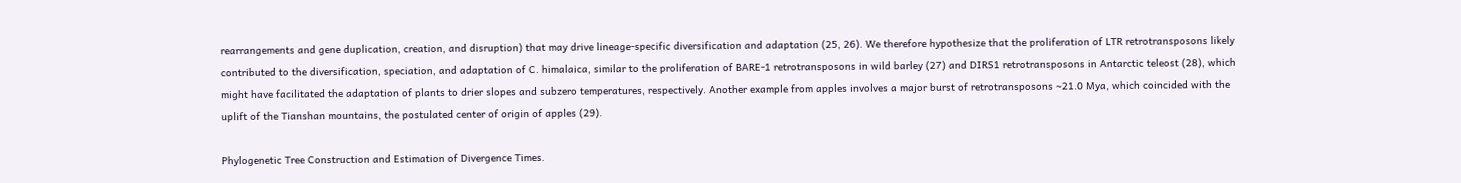rearrangements and gene duplication, creation, and disruption) that may drive lineage-specific diversification and adaptation (25, 26). We therefore hypothesize that the proliferation of LTR retrotransposons likely contributed to the diversification, speciation, and adaptation of C. himalaica, similar to the proliferation of BARE-1 retrotransposons in wild barley (27) and DIRS1 retrotransposons in Antarctic teleost (28), which might have facilitated the adaptation of plants to drier slopes and subzero temperatures, respectively. Another example from apples involves a major burst of retrotransposons ∼21.0 Mya, which coincided with the uplift of the Tianshan mountains, the postulated center of origin of apples (29).

Phylogenetic Tree Construction and Estimation of Divergence Times.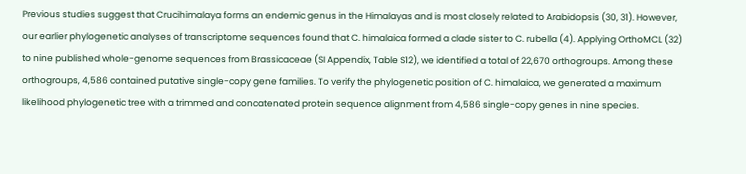Previous studies suggest that Crucihimalaya forms an endemic genus in the Himalayas and is most closely related to Arabidopsis (30, 31). However, our earlier phylogenetic analyses of transcriptome sequences found that C. himalaica formed a clade sister to C. rubella (4). Applying OrthoMCL (32) to nine published whole-genome sequences from Brassicaceae (SI Appendix, Table S12), we identified a total of 22,670 orthogroups. Among these orthogroups, 4,586 contained putative single-copy gene families. To verify the phylogenetic position of C. himalaica, we generated a maximum likelihood phylogenetic tree with a trimmed and concatenated protein sequence alignment from 4,586 single-copy genes in nine species.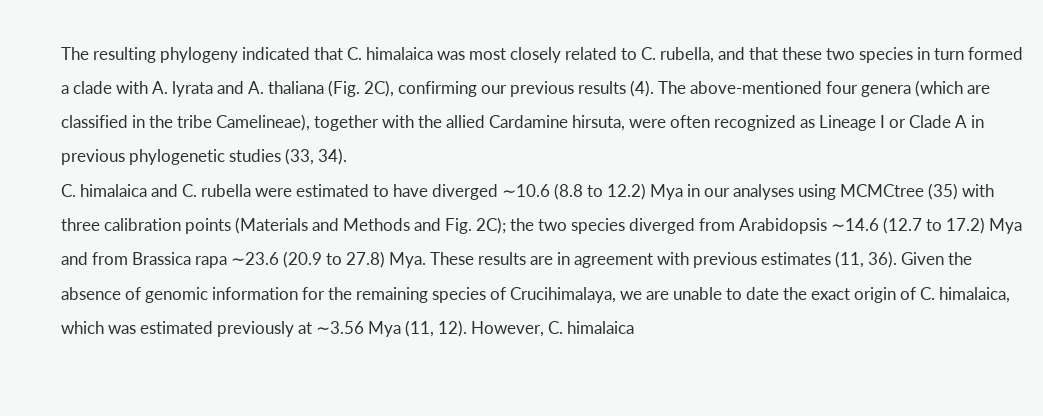The resulting phylogeny indicated that C. himalaica was most closely related to C. rubella, and that these two species in turn formed a clade with A. lyrata and A. thaliana (Fig. 2C), confirming our previous results (4). The above-mentioned four genera (which are classified in the tribe Camelineae), together with the allied Cardamine hirsuta, were often recognized as Lineage I or Clade A in previous phylogenetic studies (33, 34).
C. himalaica and C. rubella were estimated to have diverged ∼10.6 (8.8 to 12.2) Mya in our analyses using MCMCtree (35) with three calibration points (Materials and Methods and Fig. 2C); the two species diverged from Arabidopsis ∼14.6 (12.7 to 17.2) Mya and from Brassica rapa ∼23.6 (20.9 to 27.8) Mya. These results are in agreement with previous estimates (11, 36). Given the absence of genomic information for the remaining species of Crucihimalaya, we are unable to date the exact origin of C. himalaica, which was estimated previously at ∼3.56 Mya (11, 12). However, C. himalaica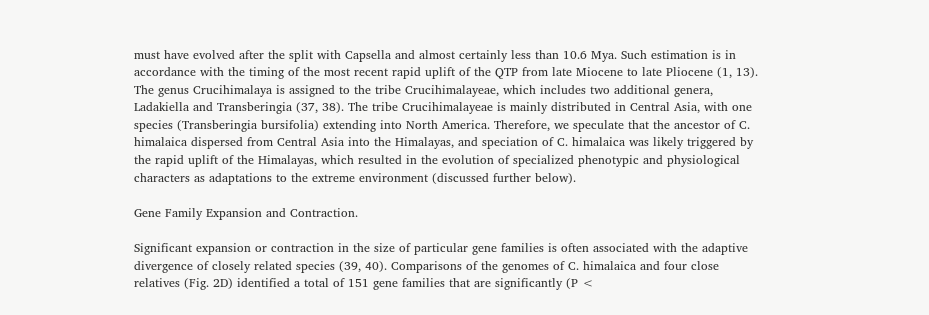must have evolved after the split with Capsella and almost certainly less than 10.6 Mya. Such estimation is in accordance with the timing of the most recent rapid uplift of the QTP from late Miocene to late Pliocene (1, 13). The genus Crucihimalaya is assigned to the tribe Crucihimalayeae, which includes two additional genera, Ladakiella and Transberingia (37, 38). The tribe Crucihimalayeae is mainly distributed in Central Asia, with one species (Transberingia bursifolia) extending into North America. Therefore, we speculate that the ancestor of C. himalaica dispersed from Central Asia into the Himalayas, and speciation of C. himalaica was likely triggered by the rapid uplift of the Himalayas, which resulted in the evolution of specialized phenotypic and physiological characters as adaptations to the extreme environment (discussed further below).

Gene Family Expansion and Contraction.

Significant expansion or contraction in the size of particular gene families is often associated with the adaptive divergence of closely related species (39, 40). Comparisons of the genomes of C. himalaica and four close relatives (Fig. 2D) identified a total of 151 gene families that are significantly (P <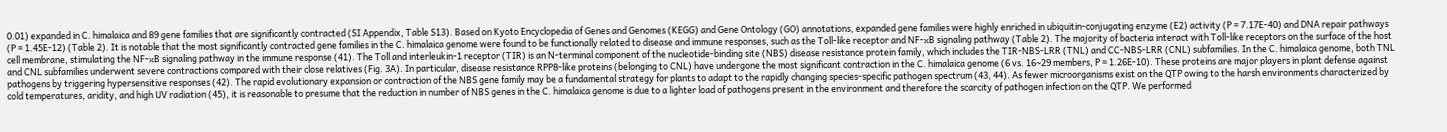0.01) expanded in C. himalaica and 89 gene families that are significantly contracted (SI Appendix, Table S13). Based on Kyoto Encyclopedia of Genes and Genomes (KEGG) and Gene Ontology (GO) annotations, expanded gene families were highly enriched in ubiquitin-conjugating enzyme (E2) activity (P = 7.17E-40) and DNA repair pathways (P = 1.45E-12) (Table 2). It is notable that the most significantly contracted gene families in the C. himalaica genome were found to be functionally related to disease and immune responses, such as the Toll-like receptor and NF-κB signaling pathway (Table 2). The majority of bacteria interact with Toll-like receptors on the surface of the host cell membrane, stimulating the NF-κB signaling pathway in the immune response (41). The Toll and interleukin-1 receptor (TIR) is an N-terminal component of the nucleotide-binding site (NBS) disease resistance protein family, which includes the TIR-NBS-LRR (TNL) and CC-NBS-LRR (CNL) subfamilies. In the C. himalaica genome, both TNL and CNL subfamilies underwent severe contractions compared with their close relatives (Fig. 3A). In particular, disease resistance RPP8-like proteins (belonging to CNL) have undergone the most significant contraction in the C. himalaica genome (6 vs. 16∼29 members, P = 1.26E-10). These proteins are major players in plant defense against pathogens by triggering hypersensitive responses (42). The rapid evolutionary expansion or contraction of the NBS gene family may be a fundamental strategy for plants to adapt to the rapidly changing species-specific pathogen spectrum (43, 44). As fewer microorganisms exist on the QTP owing to the harsh environments characterized by cold temperatures, aridity, and high UV radiation (45), it is reasonable to presume that the reduction in number of NBS genes in the C. himalaica genome is due to a lighter load of pathogens present in the environment and therefore the scarcity of pathogen infection on the QTP. We performed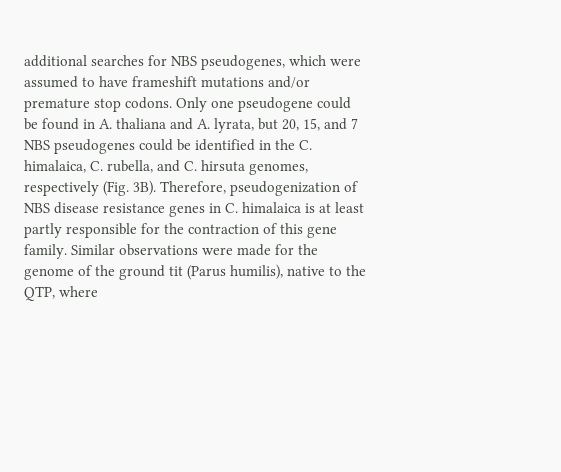additional searches for NBS pseudogenes, which were assumed to have frameshift mutations and/or premature stop codons. Only one pseudogene could be found in A. thaliana and A. lyrata, but 20, 15, and 7 NBS pseudogenes could be identified in the C. himalaica, C. rubella, and C. hirsuta genomes, respectively (Fig. 3B). Therefore, pseudogenization of NBS disease resistance genes in C. himalaica is at least partly responsible for the contraction of this gene family. Similar observations were made for the genome of the ground tit (Parus humilis), native to the QTP, where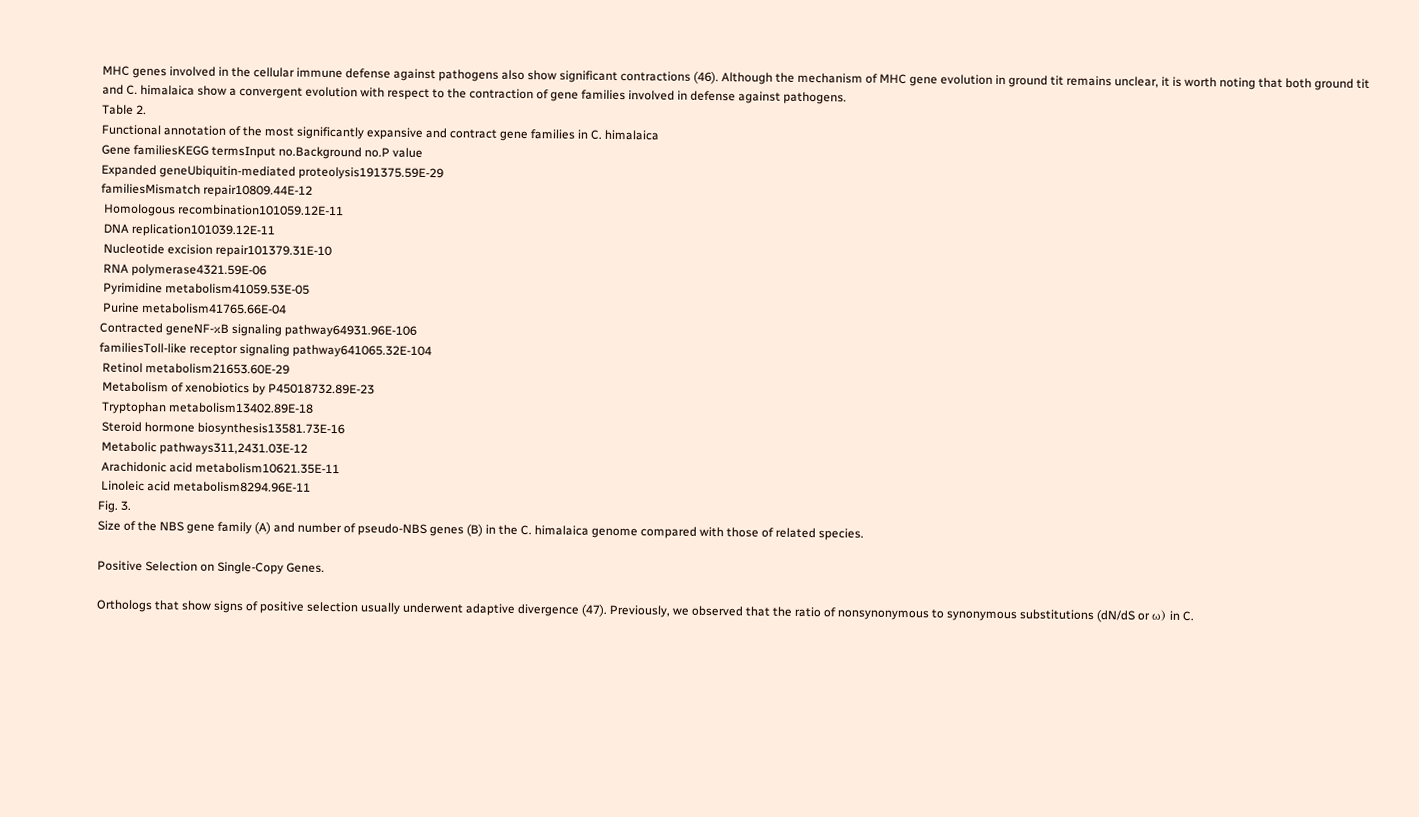MHC genes involved in the cellular immune defense against pathogens also show significant contractions (46). Although the mechanism of MHC gene evolution in ground tit remains unclear, it is worth noting that both ground tit and C. himalaica show a convergent evolution with respect to the contraction of gene families involved in defense against pathogens.
Table 2.
Functional annotation of the most significantly expansive and contract gene families in C. himalaica
Gene familiesKEGG termsInput no.Background no.P value
Expanded geneUbiquitin-mediated proteolysis191375.59E-29
familiesMismatch repair10809.44E-12
 Homologous recombination101059.12E-11
 DNA replication101039.12E-11
 Nucleotide excision repair101379.31E-10
 RNA polymerase4321.59E-06
 Pyrimidine metabolism41059.53E-05
 Purine metabolism41765.66E-04
Contracted geneNF-κB signaling pathway64931.96E-106
familiesToll-like receptor signaling pathway641065.32E-104
 Retinol metabolism21653.60E-29
 Metabolism of xenobiotics by P45018732.89E-23
 Tryptophan metabolism13402.89E-18
 Steroid hormone biosynthesis13581.73E-16
 Metabolic pathways311,2431.03E-12
 Arachidonic acid metabolism10621.35E-11
 Linoleic acid metabolism8294.96E-11
Fig. 3.
Size of the NBS gene family (A) and number of pseudo-NBS genes (B) in the C. himalaica genome compared with those of related species.

Positive Selection on Single-Copy Genes.

Orthologs that show signs of positive selection usually underwent adaptive divergence (47). Previously, we observed that the ratio of nonsynonymous to synonymous substitutions (dN/dS or ω) in C.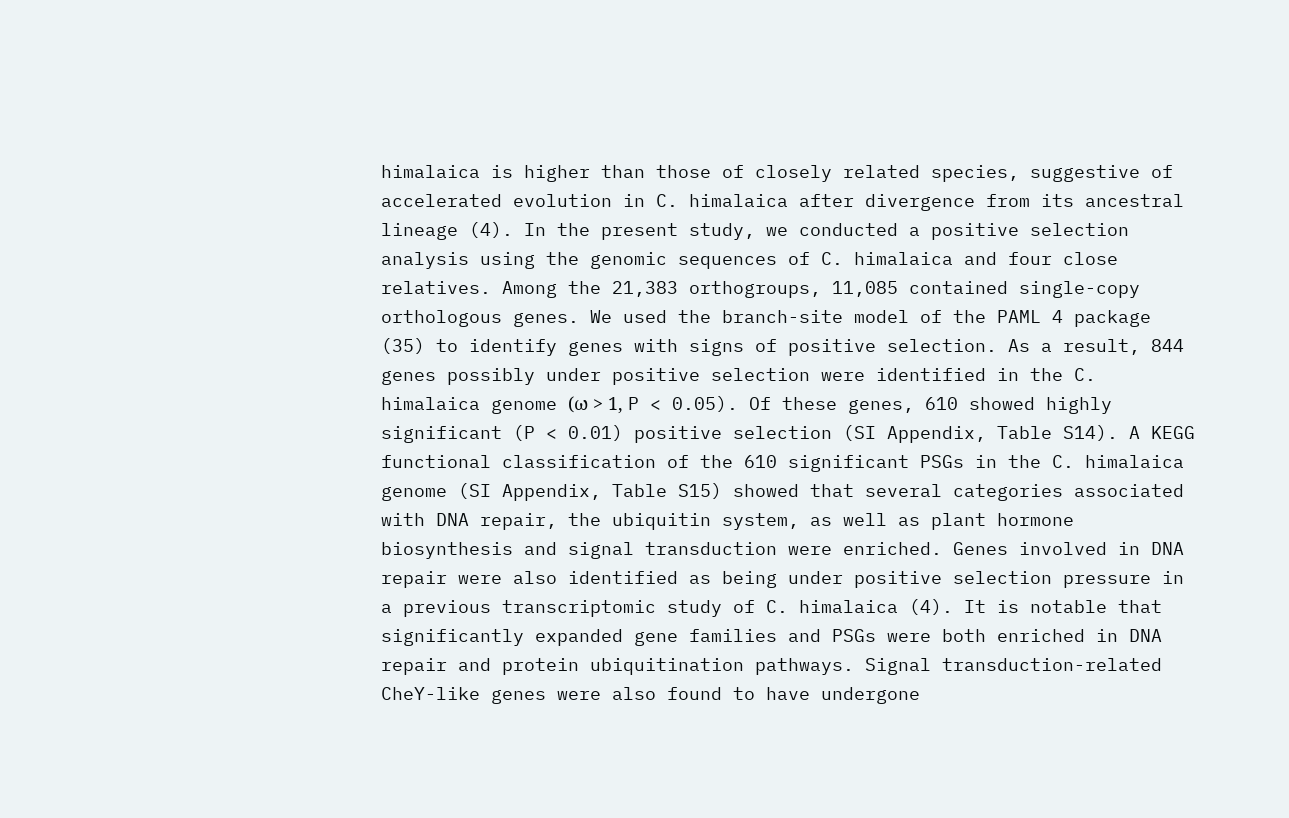himalaica is higher than those of closely related species, suggestive of accelerated evolution in C. himalaica after divergence from its ancestral lineage (4). In the present study, we conducted a positive selection analysis using the genomic sequences of C. himalaica and four close relatives. Among the 21,383 orthogroups, 11,085 contained single-copy orthologous genes. We used the branch-site model of the PAML 4 package (35) to identify genes with signs of positive selection. As a result, 844 genes possibly under positive selection were identified in the C. himalaica genome (ω > 1, P < 0.05). Of these genes, 610 showed highly significant (P < 0.01) positive selection (SI Appendix, Table S14). A KEGG functional classification of the 610 significant PSGs in the C. himalaica genome (SI Appendix, Table S15) showed that several categories associated with DNA repair, the ubiquitin system, as well as plant hormone biosynthesis and signal transduction were enriched. Genes involved in DNA repair were also identified as being under positive selection pressure in a previous transcriptomic study of C. himalaica (4). It is notable that significantly expanded gene families and PSGs were both enriched in DNA repair and protein ubiquitination pathways. Signal transduction-related CheY-like genes were also found to have undergone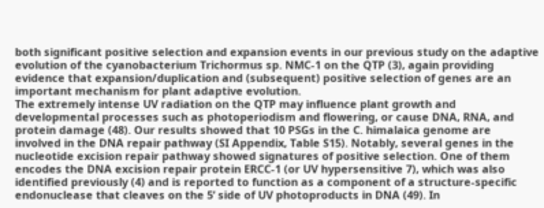both significant positive selection and expansion events in our previous study on the adaptive evolution of the cyanobacterium Trichormus sp. NMC-1 on the QTP (3), again providing evidence that expansion/duplication and (subsequent) positive selection of genes are an important mechanism for plant adaptive evolution.
The extremely intense UV radiation on the QTP may influence plant growth and developmental processes such as photoperiodism and flowering, or cause DNA, RNA, and protein damage (48). Our results showed that 10 PSGs in the C. himalaica genome are involved in the DNA repair pathway (SI Appendix, Table S15). Notably, several genes in the nucleotide excision repair pathway showed signatures of positive selection. One of them encodes the DNA excision repair protein ERCC-1 (or UV hypersensitive 7), which was also identified previously (4) and is reported to function as a component of a structure-specific endonuclease that cleaves on the 5ʹ side of UV photoproducts in DNA (49). In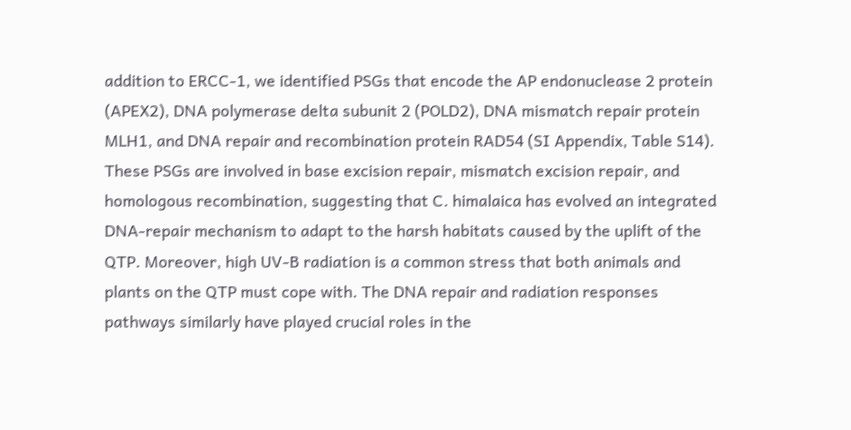addition to ERCC-1, we identified PSGs that encode the AP endonuclease 2 protein (APEX2), DNA polymerase delta subunit 2 (POLD2), DNA mismatch repair protein MLH1, and DNA repair and recombination protein RAD54 (SI Appendix, Table S14). These PSGs are involved in base excision repair, mismatch excision repair, and homologous recombination, suggesting that C. himalaica has evolved an integrated DNA-repair mechanism to adapt to the harsh habitats caused by the uplift of the QTP. Moreover, high UV-B radiation is a common stress that both animals and plants on the QTP must cope with. The DNA repair and radiation responses pathways similarly have played crucial roles in the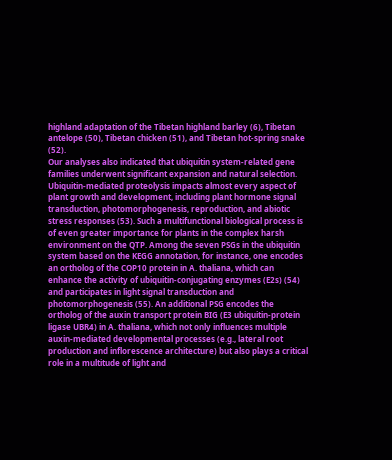highland adaptation of the Tibetan highland barley (6), Tibetan antelope (50), Tibetan chicken (51), and Tibetan hot-spring snake (52).
Our analyses also indicated that ubiquitin system-related gene families underwent significant expansion and natural selection. Ubiquitin-mediated proteolysis impacts almost every aspect of plant growth and development, including plant hormone signal transduction, photomorphogenesis, reproduction, and abiotic stress responses (53). Such a multifunctional biological process is of even greater importance for plants in the complex harsh environment on the QTP. Among the seven PSGs in the ubiquitin system based on the KEGG annotation, for instance, one encodes an ortholog of the COP10 protein in A. thaliana, which can enhance the activity of ubiquitin-conjugating enzymes (E2s) (54) and participates in light signal transduction and photomorphogenesis (55). An additional PSG encodes the ortholog of the auxin transport protein BIG (E3 ubiquitin-protein ligase UBR4) in A. thaliana, which not only influences multiple auxin-mediated developmental processes (e.g., lateral root production and inflorescence architecture) but also plays a critical role in a multitude of light and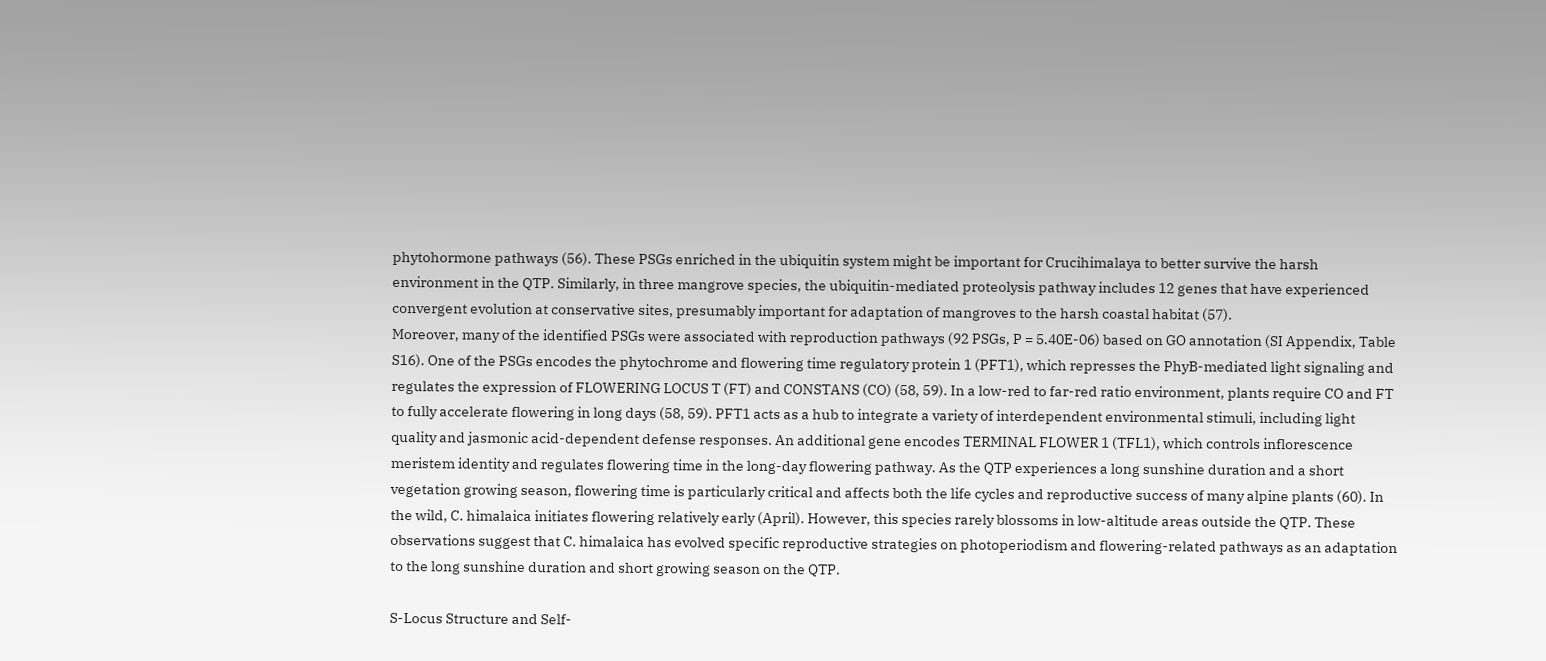phytohormone pathways (56). These PSGs enriched in the ubiquitin system might be important for Crucihimalaya to better survive the harsh environment in the QTP. Similarly, in three mangrove species, the ubiquitin-mediated proteolysis pathway includes 12 genes that have experienced convergent evolution at conservative sites, presumably important for adaptation of mangroves to the harsh coastal habitat (57).
Moreover, many of the identified PSGs were associated with reproduction pathways (92 PSGs, P = 5.40E-06) based on GO annotation (SI Appendix, Table S16). One of the PSGs encodes the phytochrome and flowering time regulatory protein 1 (PFT1), which represses the PhyB-mediated light signaling and regulates the expression of FLOWERING LOCUS T (FT) and CONSTANS (CO) (58, 59). In a low-red to far-red ratio environment, plants require CO and FT to fully accelerate flowering in long days (58, 59). PFT1 acts as a hub to integrate a variety of interdependent environmental stimuli, including light quality and jasmonic acid-dependent defense responses. An additional gene encodes TERMINAL FLOWER 1 (TFL1), which controls inflorescence meristem identity and regulates flowering time in the long-day flowering pathway. As the QTP experiences a long sunshine duration and a short vegetation growing season, flowering time is particularly critical and affects both the life cycles and reproductive success of many alpine plants (60). In the wild, C. himalaica initiates flowering relatively early (April). However, this species rarely blossoms in low-altitude areas outside the QTP. These observations suggest that C. himalaica has evolved specific reproductive strategies on photoperiodism and flowering-related pathways as an adaptation to the long sunshine duration and short growing season on the QTP.

S-Locus Structure and Self-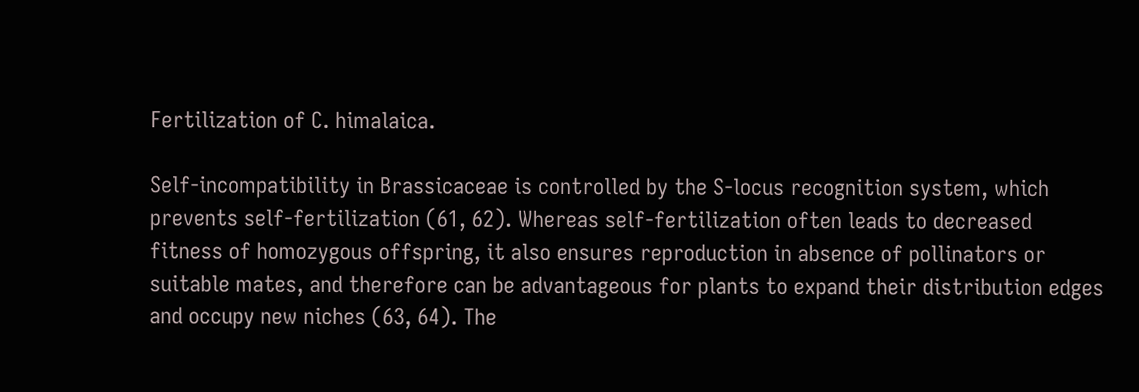Fertilization of C. himalaica.

Self-incompatibility in Brassicaceae is controlled by the S-locus recognition system, which prevents self-fertilization (61, 62). Whereas self-fertilization often leads to decreased fitness of homozygous offspring, it also ensures reproduction in absence of pollinators or suitable mates, and therefore can be advantageous for plants to expand their distribution edges and occupy new niches (63, 64). The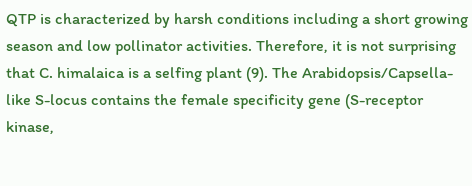QTP is characterized by harsh conditions including a short growing season and low pollinator activities. Therefore, it is not surprising that C. himalaica is a selfing plant (9). The Arabidopsis/Capsella-like S-locus contains the female specificity gene (S-receptor kinase,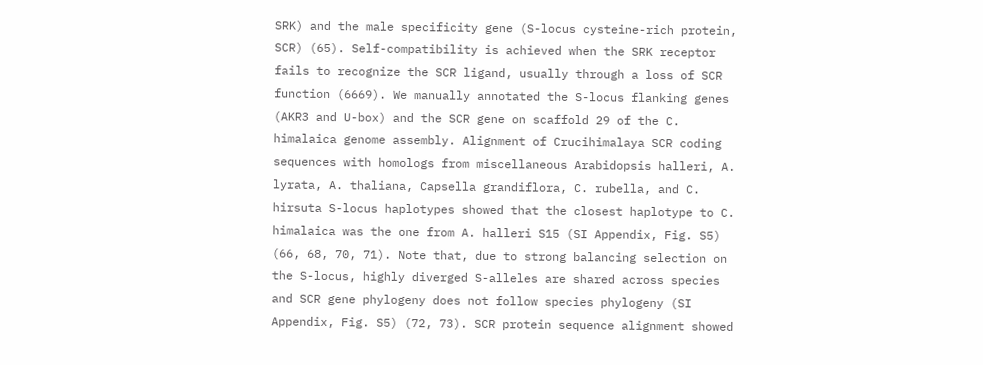SRK) and the male specificity gene (S-locus cysteine-rich protein, SCR) (65). Self-compatibility is achieved when the SRK receptor fails to recognize the SCR ligand, usually through a loss of SCR function (6669). We manually annotated the S-locus flanking genes (AKR3 and U-box) and the SCR gene on scaffold 29 of the C. himalaica genome assembly. Alignment of Crucihimalaya SCR coding sequences with homologs from miscellaneous Arabidopsis halleri, A. lyrata, A. thaliana, Capsella grandiflora, C. rubella, and C. hirsuta S-locus haplotypes showed that the closest haplotype to C. himalaica was the one from A. halleri S15 (SI Appendix, Fig. S5) (66, 68, 70, 71). Note that, due to strong balancing selection on the S-locus, highly diverged S-alleles are shared across species and SCR gene phylogeny does not follow species phylogeny (SI Appendix, Fig. S5) (72, 73). SCR protein sequence alignment showed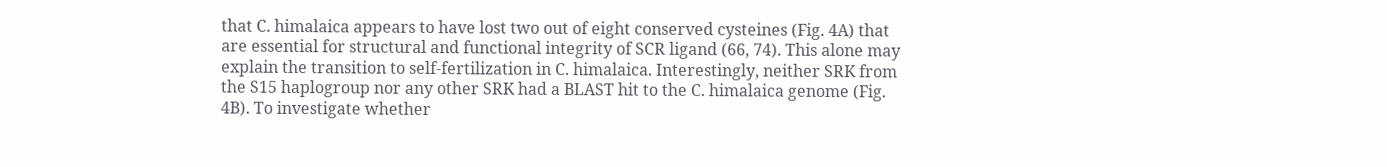that C. himalaica appears to have lost two out of eight conserved cysteines (Fig. 4A) that are essential for structural and functional integrity of SCR ligand (66, 74). This alone may explain the transition to self-fertilization in C. himalaica. Interestingly, neither SRK from the S15 haplogroup nor any other SRK had a BLAST hit to the C. himalaica genome (Fig. 4B). To investigate whether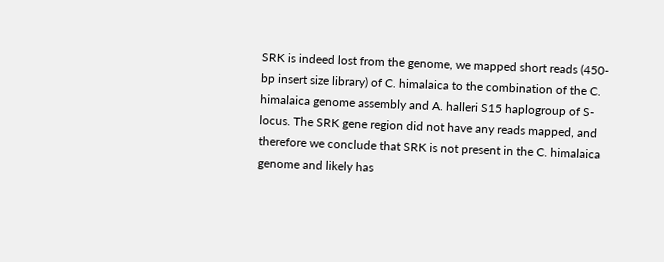SRK is indeed lost from the genome, we mapped short reads (450-bp insert size library) of C. himalaica to the combination of the C. himalaica genome assembly and A. halleri S15 haplogroup of S-locus. The SRK gene region did not have any reads mapped, and therefore we conclude that SRK is not present in the C. himalaica genome and likely has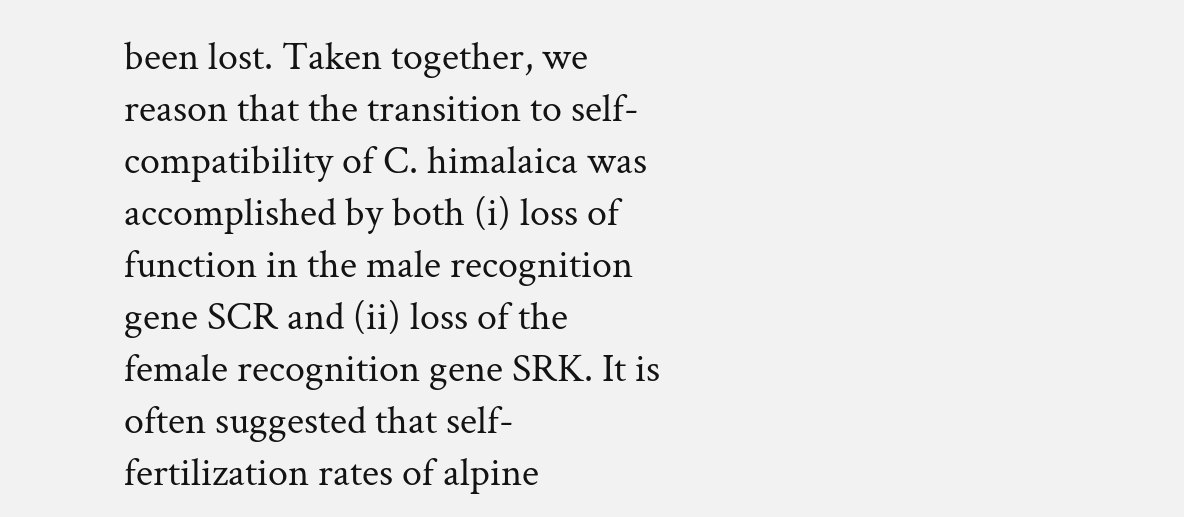been lost. Taken together, we reason that the transition to self-compatibility of C. himalaica was accomplished by both (i) loss of function in the male recognition gene SCR and (ii) loss of the female recognition gene SRK. It is often suggested that self-fertilization rates of alpine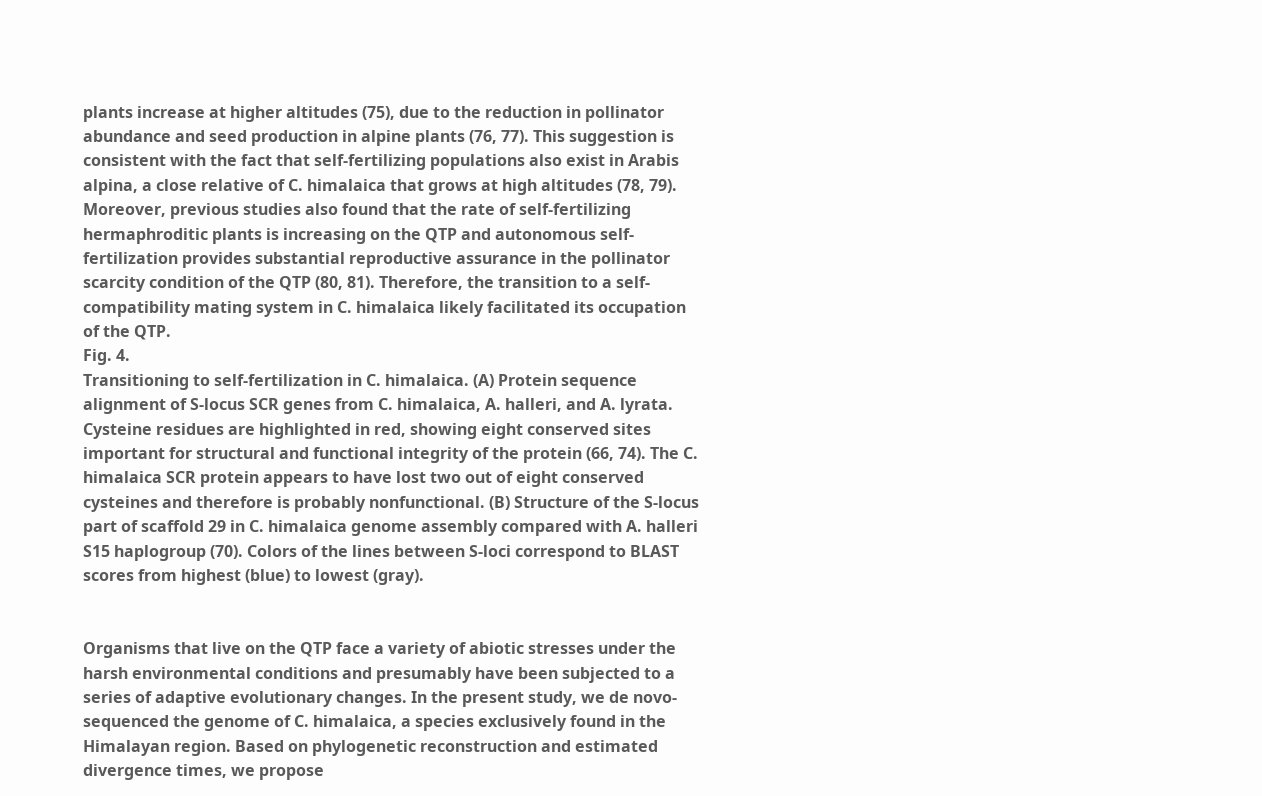plants increase at higher altitudes (75), due to the reduction in pollinator abundance and seed production in alpine plants (76, 77). This suggestion is consistent with the fact that self-fertilizing populations also exist in Arabis alpina, a close relative of C. himalaica that grows at high altitudes (78, 79). Moreover, previous studies also found that the rate of self-fertilizing hermaphroditic plants is increasing on the QTP and autonomous self-fertilization provides substantial reproductive assurance in the pollinator scarcity condition of the QTP (80, 81). Therefore, the transition to a self-compatibility mating system in C. himalaica likely facilitated its occupation of the QTP.
Fig. 4.
Transitioning to self-fertilization in C. himalaica. (A) Protein sequence alignment of S-locus SCR genes from C. himalaica, A. halleri, and A. lyrata. Cysteine residues are highlighted in red, showing eight conserved sites important for structural and functional integrity of the protein (66, 74). The C. himalaica SCR protein appears to have lost two out of eight conserved cysteines and therefore is probably nonfunctional. (B) Structure of the S-locus part of scaffold 29 in C. himalaica genome assembly compared with A. halleri S15 haplogroup (70). Colors of the lines between S-loci correspond to BLAST scores from highest (blue) to lowest (gray).


Organisms that live on the QTP face a variety of abiotic stresses under the harsh environmental conditions and presumably have been subjected to a series of adaptive evolutionary changes. In the present study, we de novo-sequenced the genome of C. himalaica, a species exclusively found in the Himalayan region. Based on phylogenetic reconstruction and estimated divergence times, we propose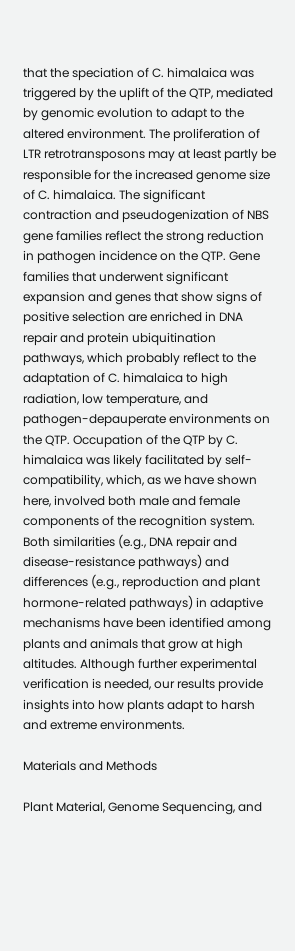that the speciation of C. himalaica was triggered by the uplift of the QTP, mediated by genomic evolution to adapt to the altered environment. The proliferation of LTR retrotransposons may at least partly be responsible for the increased genome size of C. himalaica. The significant contraction and pseudogenization of NBS gene families reflect the strong reduction in pathogen incidence on the QTP. Gene families that underwent significant expansion and genes that show signs of positive selection are enriched in DNA repair and protein ubiquitination pathways, which probably reflect to the adaptation of C. himalaica to high radiation, low temperature, and pathogen-depauperate environments on the QTP. Occupation of the QTP by C. himalaica was likely facilitated by self-compatibility, which, as we have shown here, involved both male and female components of the recognition system. Both similarities (e.g., DNA repair and disease-resistance pathways) and differences (e.g., reproduction and plant hormone-related pathways) in adaptive mechanisms have been identified among plants and animals that grow at high altitudes. Although further experimental verification is needed, our results provide insights into how plants adapt to harsh and extreme environments.

Materials and Methods

Plant Material, Genome Sequencing, and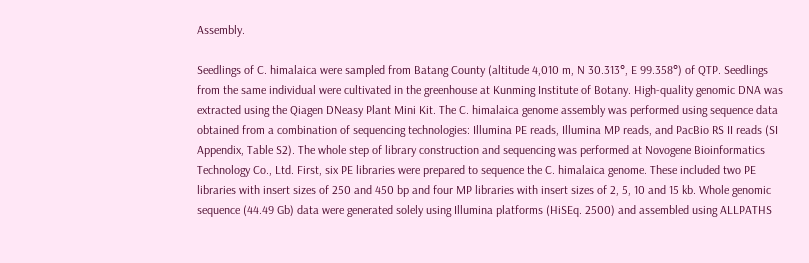Assembly.

Seedlings of C. himalaica were sampled from Batang County (altitude 4,010 m, N 30.313°, E 99.358°) of QTP. Seedlings from the same individual were cultivated in the greenhouse at Kunming Institute of Botany. High-quality genomic DNA was extracted using the Qiagen DNeasy Plant Mini Kit. The C. himalaica genome assembly was performed using sequence data obtained from a combination of sequencing technologies: Illumina PE reads, Illumina MP reads, and PacBio RS II reads (SI Appendix, Table S2). The whole step of library construction and sequencing was performed at Novogene Bioinformatics Technology Co., Ltd. First, six PE libraries were prepared to sequence the C. himalaica genome. These included two PE libraries with insert sizes of 250 and 450 bp and four MP libraries with insert sizes of 2, 5, 10 and 15 kb. Whole genomic sequence (44.49 Gb) data were generated solely using Illumina platforms (HiSEq. 2500) and assembled using ALLPATHS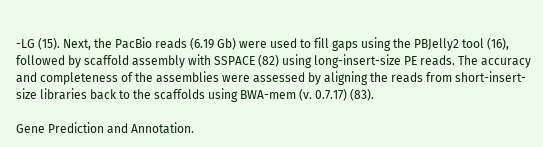-LG (15). Next, the PacBio reads (6.19 Gb) were used to fill gaps using the PBJelly2 tool (16), followed by scaffold assembly with SSPACE (82) using long-insert-size PE reads. The accuracy and completeness of the assemblies were assessed by aligning the reads from short-insert-size libraries back to the scaffolds using BWA-mem (v. 0.7.17) (83).

Gene Prediction and Annotation.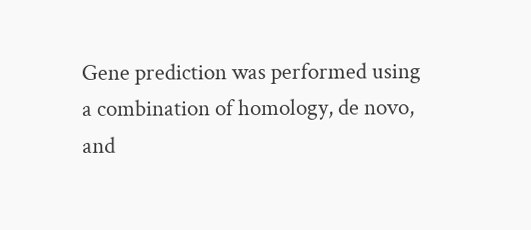Gene prediction was performed using a combination of homology, de novo, and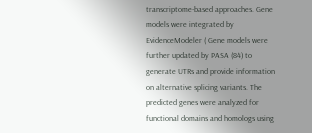transcriptome-based approaches. Gene models were integrated by EvidenceModeler ( Gene models were further updated by PASA (84) to generate UTRs and provide information on alternative splicing variants. The predicted genes were analyzed for functional domains and homologs using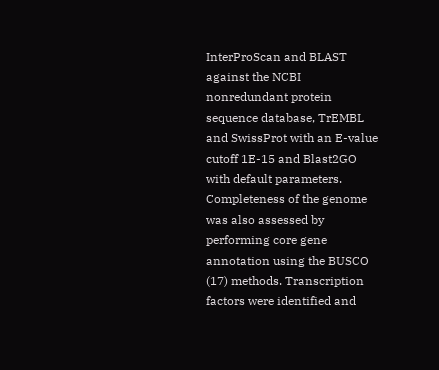InterProScan and BLAST against the NCBI nonredundant protein sequence database, TrEMBL and SwissProt with an E-value cutoff 1E-15 and Blast2GO with default parameters. Completeness of the genome was also assessed by performing core gene annotation using the BUSCO (17) methods. Transcription factors were identified and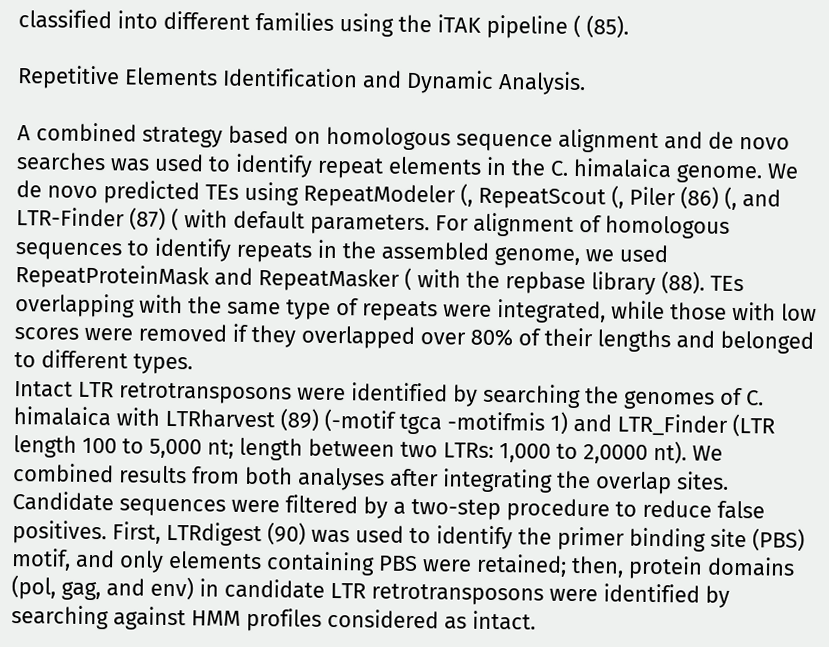classified into different families using the iTAK pipeline ( (85).

Repetitive Elements Identification and Dynamic Analysis.

A combined strategy based on homologous sequence alignment and de novo searches was used to identify repeat elements in the C. himalaica genome. We de novo predicted TEs using RepeatModeler (, RepeatScout (, Piler (86) (, and LTR-Finder (87) ( with default parameters. For alignment of homologous sequences to identify repeats in the assembled genome, we used RepeatProteinMask and RepeatMasker ( with the repbase library (88). TEs overlapping with the same type of repeats were integrated, while those with low scores were removed if they overlapped over 80% of their lengths and belonged to different types.
Intact LTR retrotransposons were identified by searching the genomes of C. himalaica with LTRharvest (89) (-motif tgca -motifmis 1) and LTR_Finder (LTR length 100 to 5,000 nt; length between two LTRs: 1,000 to 2,0000 nt). We combined results from both analyses after integrating the overlap sites. Candidate sequences were filtered by a two-step procedure to reduce false positives. First, LTRdigest (90) was used to identify the primer binding site (PBS) motif, and only elements containing PBS were retained; then, protein domains (pol, gag, and env) in candidate LTR retrotransposons were identified by searching against HMM profiles considered as intact.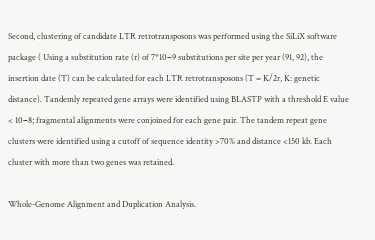Second, clustering of candidate LTR retrotransposons was performed using the SiLiX software package ( Using a substitution rate (r) of 7*10−9 substitutions per site per year (91, 92), the insertion date (T) can be calculated for each LTR retrotransposons (T = K/2r, K: genetic distance). Tandemly repeated gene arrays were identified using BLASTP with a threshold E value < 10−8; fragmental alignments were conjoined for each gene pair. The tandem repeat gene clusters were identified using a cutoff of sequence identity >70% and distance <150 kb. Each cluster with more than two genes was retained.

Whole-Genome Alignment and Duplication Analysis.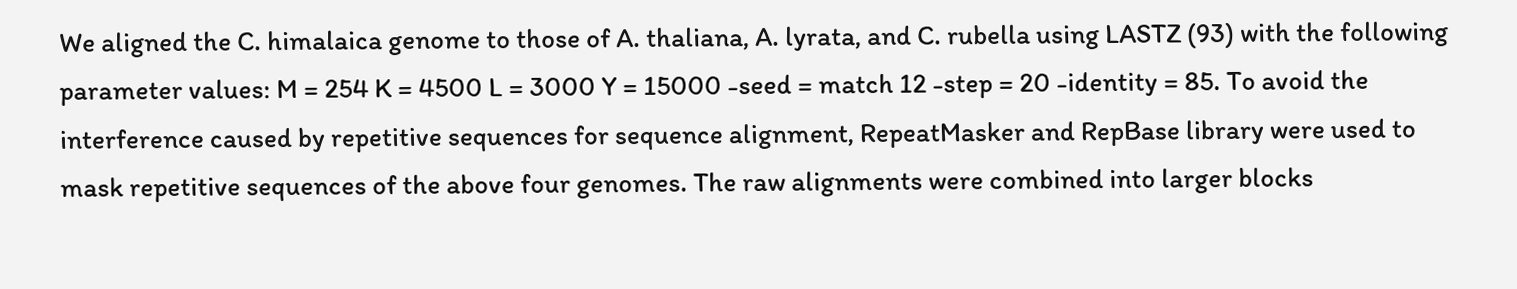We aligned the C. himalaica genome to those of A. thaliana, A. lyrata, and C. rubella using LASTZ (93) with the following parameter values: M = 254 K = 4500 L = 3000 Y = 15000 -seed = match 12 -step = 20 -identity = 85. To avoid the interference caused by repetitive sequences for sequence alignment, RepeatMasker and RepBase library were used to mask repetitive sequences of the above four genomes. The raw alignments were combined into larger blocks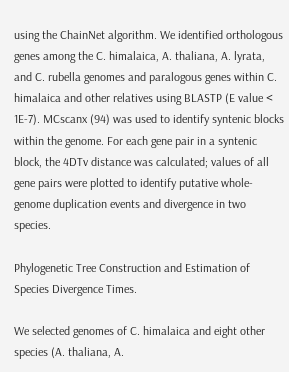using the ChainNet algorithm. We identified orthologous genes among the C. himalaica, A. thaliana, A. lyrata, and C. rubella genomes and paralogous genes within C. himalaica and other relatives using BLASTP (E value < 1E-7). MCscanx (94) was used to identify syntenic blocks within the genome. For each gene pair in a syntenic block, the 4DTv distance was calculated; values of all gene pairs were plotted to identify putative whole-genome duplication events and divergence in two species.

Phylogenetic Tree Construction and Estimation of Species Divergence Times.

We selected genomes of C. himalaica and eight other species (A. thaliana, A.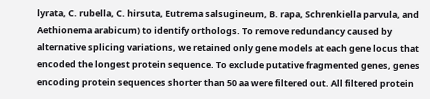lyrata, C. rubella, C. hirsuta, Eutrema salsugineum, B. rapa, Schrenkiella parvula, and Aethionema arabicum) to identify orthologs. To remove redundancy caused by alternative splicing variations, we retained only gene models at each gene locus that encoded the longest protein sequence. To exclude putative fragmented genes, genes encoding protein sequences shorter than 50 aa were filtered out. All filtered protein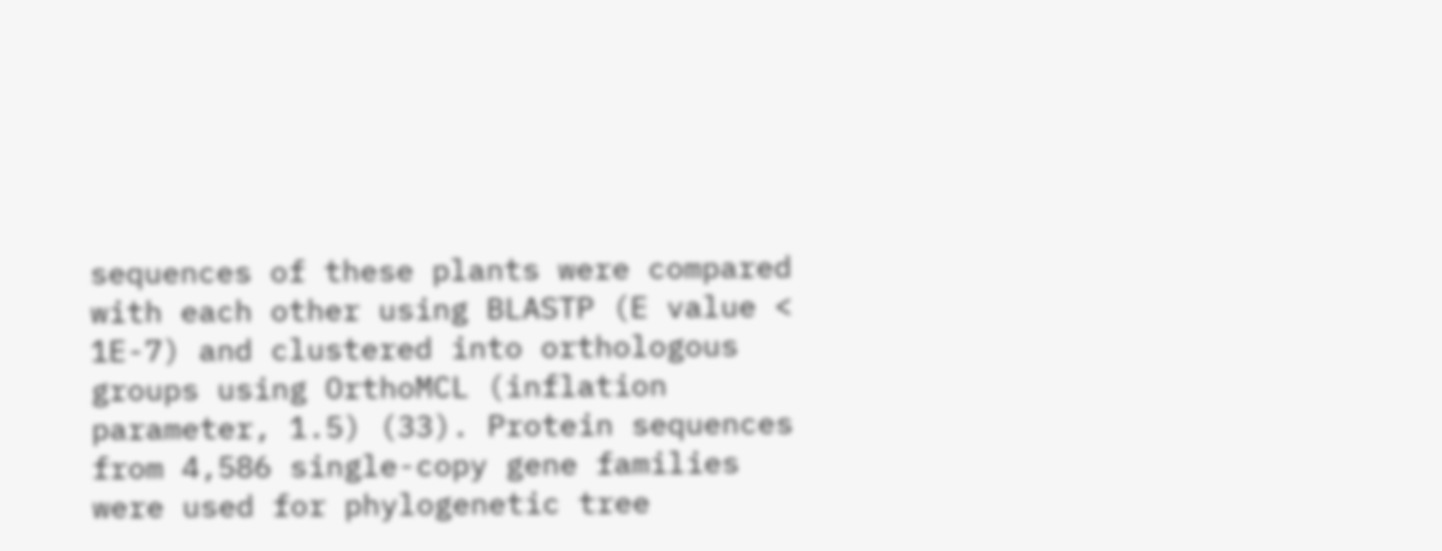sequences of these plants were compared with each other using BLASTP (E value < 1E-7) and clustered into orthologous groups using OrthoMCL (inflation parameter, 1.5) (33). Protein sequences from 4,586 single-copy gene families were used for phylogenetic tree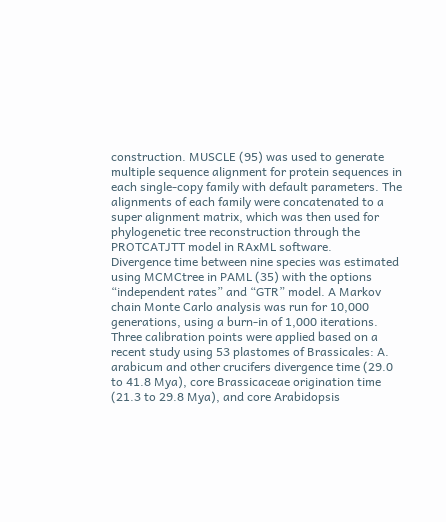construction. MUSCLE (95) was used to generate multiple sequence alignment for protein sequences in each single-copy family with default parameters. The alignments of each family were concatenated to a super alignment matrix, which was then used for phylogenetic tree reconstruction through the PROTCATJTT model in RAxML software.
Divergence time between nine species was estimated using MCMCtree in PAML (35) with the options “independent rates” and “GTR” model. A Markov chain Monte Carlo analysis was run for 10,000 generations, using a burn-in of 1,000 iterations. Three calibration points were applied based on a recent study using 53 plastomes of Brassicales: A. arabicum and other crucifers divergence time (29.0 to 41.8 Mya), core Brassicaceae origination time (21.3 to 29.8 Mya), and core Arabidopsis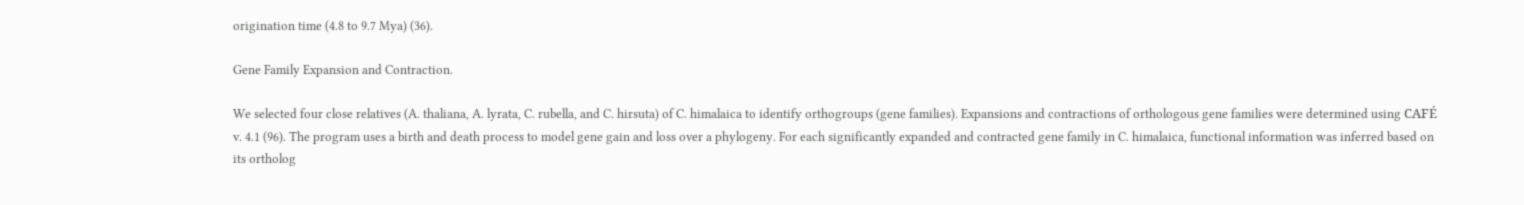origination time (4.8 to 9.7 Mya) (36).

Gene Family Expansion and Contraction.

We selected four close relatives (A. thaliana, A. lyrata, C. rubella, and C. hirsuta) of C. himalaica to identify orthogroups (gene families). Expansions and contractions of orthologous gene families were determined using CAFÉ v. 4.1 (96). The program uses a birth and death process to model gene gain and loss over a phylogeny. For each significantly expanded and contracted gene family in C. himalaica, functional information was inferred based on its ortholog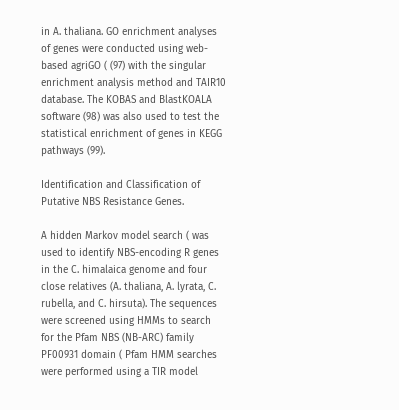in A. thaliana. GO enrichment analyses of genes were conducted using web-based agriGO ( (97) with the singular enrichment analysis method and TAIR10 database. The KOBAS and BlastKOALA software (98) was also used to test the statistical enrichment of genes in KEGG pathways (99).

Identification and Classification of Putative NBS Resistance Genes.

A hidden Markov model search ( was used to identify NBS-encoding R genes in the C. himalaica genome and four close relatives (A. thaliana, A. lyrata, C. rubella, and C. hirsuta). The sequences were screened using HMMs to search for the Pfam NBS (NB-ARC) family PF00931 domain ( Pfam HMM searches were performed using a TIR model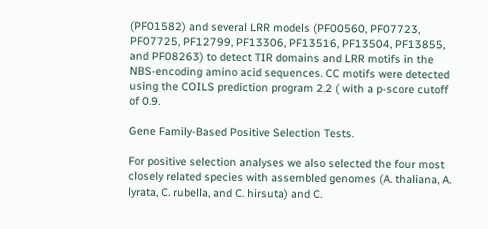(PF01582) and several LRR models (PF00560, PF07723, PF07725, PF12799, PF13306, PF13516, PF13504, PF13855, and PF08263) to detect TIR domains and LRR motifs in the NBS-encoding amino acid sequences. CC motifs were detected using the COILS prediction program 2.2 ( with a p-score cutoff of 0.9.

Gene Family-Based Positive Selection Tests.

For positive selection analyses we also selected the four most closely related species with assembled genomes (A. thaliana, A. lyrata, C. rubella, and C. hirsuta) and C.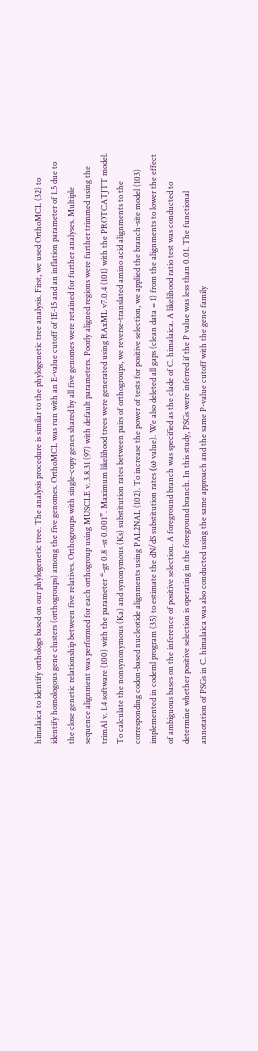himalaica to identify orthologs based on our phylogenetic tree. The analysis procedure is similar to the phylogenetic tree analysis. First, we used OrthoMCL (32) to identify homologous gene clusters (orthogroups) among the five genomes. OrthoMCL was run with an E-value cutoff of 1E-15 and an inflation parameter of 1.5 due to the close genetic relationship between five relatives. Orthogroups with single-copy genes shared by all five genomes were retained for further analyses. Multiple sequence alignment was performed for each orthogroup using MUSCLE v. 3.8.31 (97) with default parameters. Poorly aligned regions were further trimmed using the trimAl v. 1.4 software (100) with the parameter “-gt 0.8 -st 0.001”. Maximum likelihood trees were generated using RAxML v7.0.4 (101) with the PROTCATJTT model. To calculate the nonsynonymous (Ka) and synonymous (Ks) substitution rates between pairs of orthogroups, we reverse-translated amino acid alignments to the corresponding codon-based nucleotide alignments using PAL2NAL (102). To increase the power of tests for positive selection, we applied the branch-site model (103) implemented in codeml program (35) to estimate the dN/dS substitution rates (ω value). We also deleted all gaps (clean data = 1) from the alignments to lower the effect of ambiguous bases on the inference of positive selection. A foreground branch was specified as the clade of C. himalaica. A likelihood ratio test was conducted to determine whether positive selection is operating in the foreground branch. In this study, PSGs were inferred if the P value was less than 0.01. The functional annotation of PSGs in C. himalaica was also conducted using the same approach and the same P-value cutoff with the gene family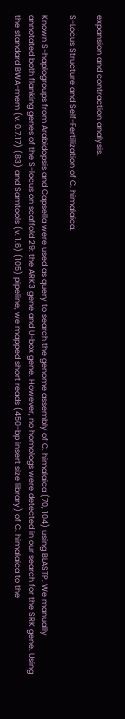expansion and contraction analysis.

S-Locus Structure and Self-Fertilization of C. himalaica.

Known S-haplogroups from Arabidopsis and Capsella were used as query to search the genome assembly of C. himalaica (70, 104) using BLASTP. We manually annotated both flanking genes of the S-locus on scaffold 29: the ARK3 gene and U-box gene. However, no homologs were detected in our search for the SRK gene. Using the standard BWA-mem (v. 0.7.17) (83) and Samtools (v. 1.6) (105) pipeline, we mapped short reads (450-bp insert size library) of C. himalaica to the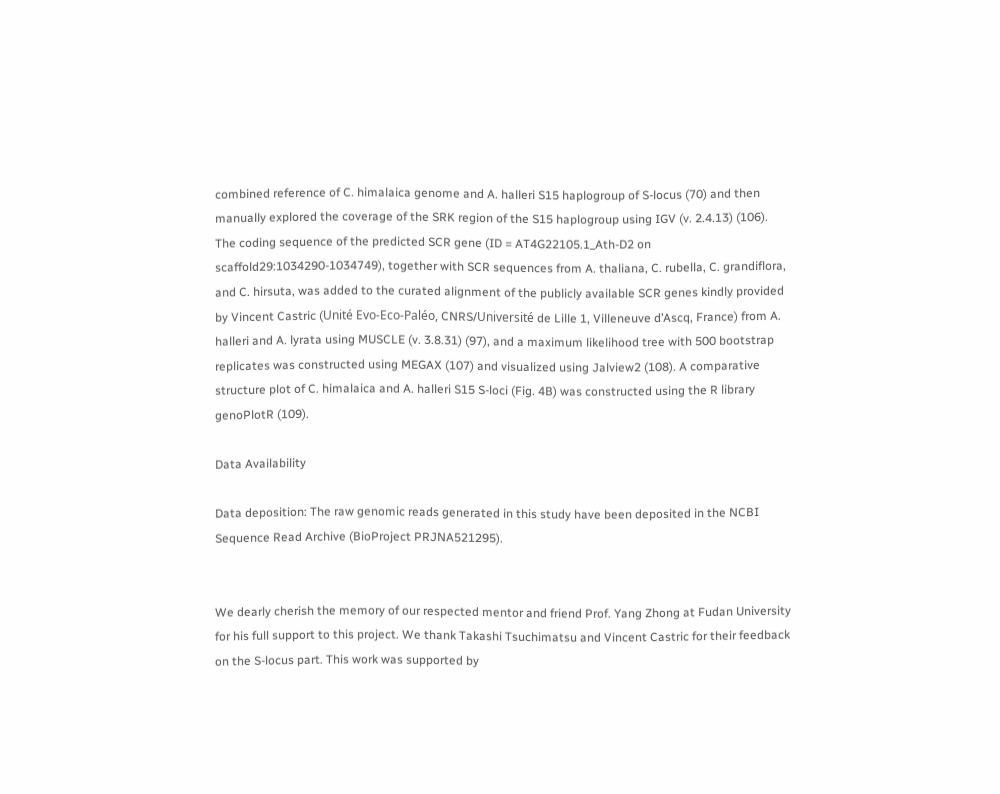combined reference of C. himalaica genome and A. halleri S15 haplogroup of S-locus (70) and then manually explored the coverage of the SRK region of the S15 haplogroup using IGV (v. 2.4.13) (106). The coding sequence of the predicted SCR gene (ID = AT4G22105.1_Ath-D2 on scaffold29:1034290-1034749), together with SCR sequences from A. thaliana, C. rubella, C. grandiflora, and C. hirsuta, was added to the curated alignment of the publicly available SCR genes kindly provided by Vincent Castric (Unité Evo-Eco-Paléo, CNRS/Université de Lille 1, Villeneuve d’Ascq, France) from A. halleri and A. lyrata using MUSCLE (v. 3.8.31) (97), and a maximum likelihood tree with 500 bootstrap replicates was constructed using MEGAX (107) and visualized using Jalview2 (108). A comparative structure plot of C. himalaica and A. halleri S15 S-loci (Fig. 4B) was constructed using the R library genoPlotR (109).

Data Availability

Data deposition: The raw genomic reads generated in this study have been deposited in the NCBI Sequence Read Archive (BioProject PRJNA521295).


We dearly cherish the memory of our respected mentor and friend Prof. Yang Zhong at Fudan University for his full support to this project. We thank Takashi Tsuchimatsu and Vincent Castric for their feedback on the S-locus part. This work was supported by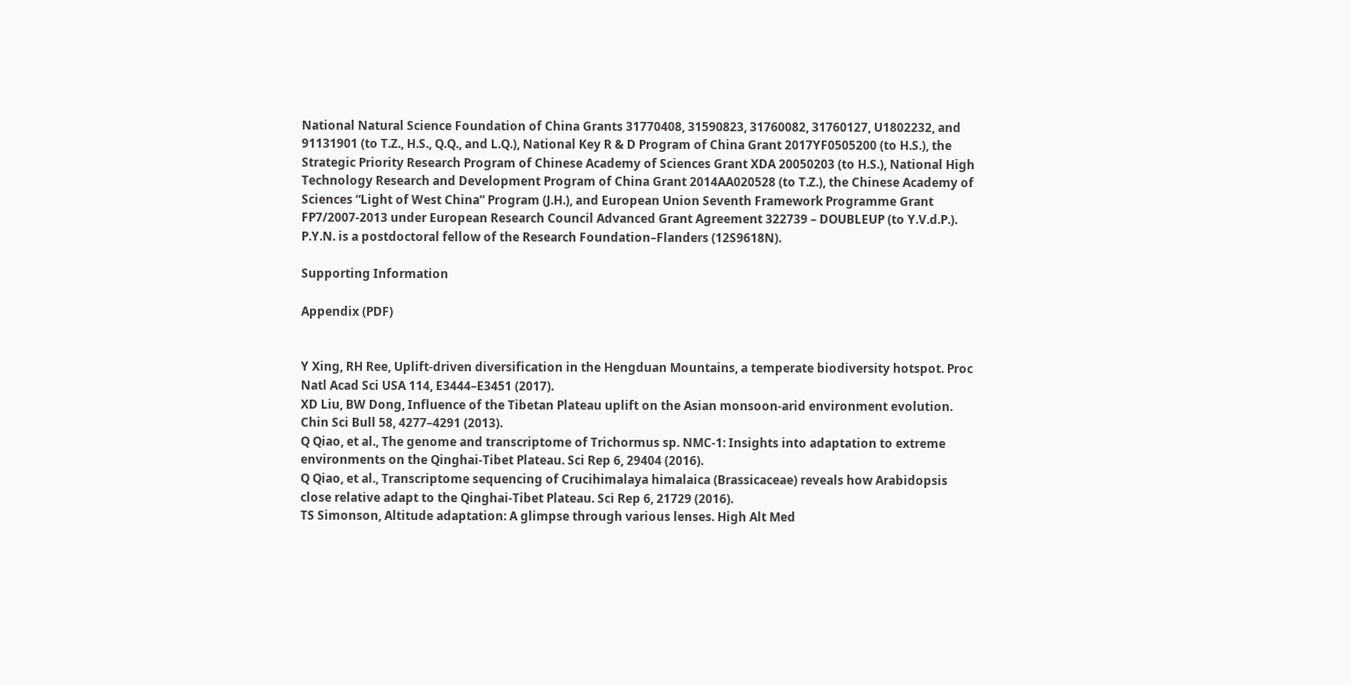National Natural Science Foundation of China Grants 31770408, 31590823, 31760082, 31760127, U1802232, and 91131901 (to T.Z., H.S., Q.Q., and L.Q.), National Key R & D Program of China Grant 2017YF0505200 (to H.S.), the Strategic Priority Research Program of Chinese Academy of Sciences Grant XDA 20050203 (to H.S.), National High Technology Research and Development Program of China Grant 2014AA020528 (to T.Z.), the Chinese Academy of Sciences “Light of West China” Program (J.H.), and European Union Seventh Framework Programme Grant FP7/2007-2013 under European Research Council Advanced Grant Agreement 322739 – DOUBLEUP (to Y.V.d.P.). P.Y.N. is a postdoctoral fellow of the Research Foundation–Flanders (12S9618N).

Supporting Information

Appendix (PDF)


Y Xing, RH Ree, Uplift-driven diversification in the Hengduan Mountains, a temperate biodiversity hotspot. Proc Natl Acad Sci USA 114, E3444–E3451 (2017).
XD Liu, BW Dong, Influence of the Tibetan Plateau uplift on the Asian monsoon-arid environment evolution. Chin Sci Bull 58, 4277–4291 (2013).
Q Qiao, et al., The genome and transcriptome of Trichormus sp. NMC-1: Insights into adaptation to extreme environments on the Qinghai-Tibet Plateau. Sci Rep 6, 29404 (2016).
Q Qiao, et al., Transcriptome sequencing of Crucihimalaya himalaica (Brassicaceae) reveals how Arabidopsis close relative adapt to the Qinghai-Tibet Plateau. Sci Rep 6, 21729 (2016).
TS Simonson, Altitude adaptation: A glimpse through various lenses. High Alt Med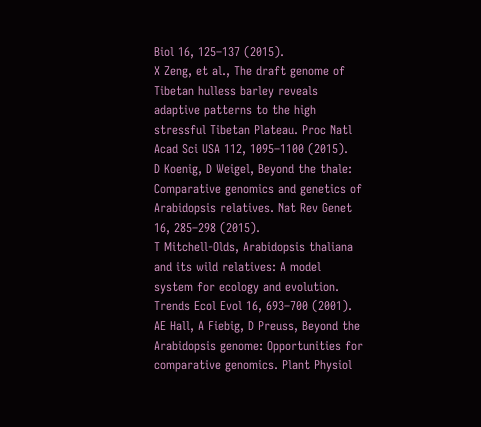Biol 16, 125–137 (2015).
X Zeng, et al., The draft genome of Tibetan hulless barley reveals adaptive patterns to the high stressful Tibetan Plateau. Proc Natl Acad Sci USA 112, 1095–1100 (2015).
D Koenig, D Weigel, Beyond the thale: Comparative genomics and genetics of Arabidopsis relatives. Nat Rev Genet 16, 285–298 (2015).
T Mitchell-Olds, Arabidopsis thaliana and its wild relatives: A model system for ecology and evolution. Trends Ecol Evol 16, 693–700 (2001).
AE Hall, A Fiebig, D Preuss, Beyond the Arabidopsis genome: Opportunities for comparative genomics. Plant Physiol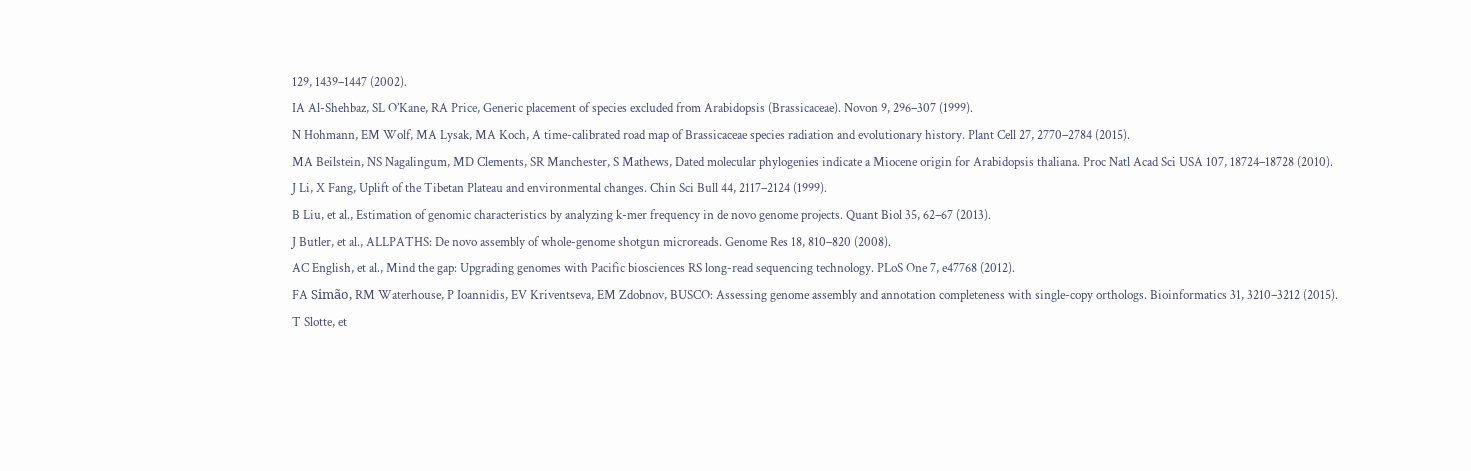129, 1439–1447 (2002).
IA Al-Shehbaz, SL O’Kane, RA Price, Generic placement of species excluded from Arabidopsis (Brassicaceae). Novon 9, 296–307 (1999).
N Hohmann, EM Wolf, MA Lysak, MA Koch, A time-calibrated road map of Brassicaceae species radiation and evolutionary history. Plant Cell 27, 2770–2784 (2015).
MA Beilstein, NS Nagalingum, MD Clements, SR Manchester, S Mathews, Dated molecular phylogenies indicate a Miocene origin for Arabidopsis thaliana. Proc Natl Acad Sci USA 107, 18724–18728 (2010).
J Li, X Fang, Uplift of the Tibetan Plateau and environmental changes. Chin Sci Bull 44, 2117–2124 (1999).
B Liu, et al., Estimation of genomic characteristics by analyzing k-mer frequency in de novo genome projects. Quant Biol 35, 62–67 (2013).
J Butler, et al., ALLPATHS: De novo assembly of whole-genome shotgun microreads. Genome Res 18, 810–820 (2008).
AC English, et al., Mind the gap: Upgrading genomes with Pacific biosciences RS long-read sequencing technology. PLoS One 7, e47768 (2012).
FA Simão, RM Waterhouse, P Ioannidis, EV Kriventseva, EM Zdobnov, BUSCO: Assessing genome assembly and annotation completeness with single-copy orthologs. Bioinformatics 31, 3210–3212 (2015).
T Slotte, et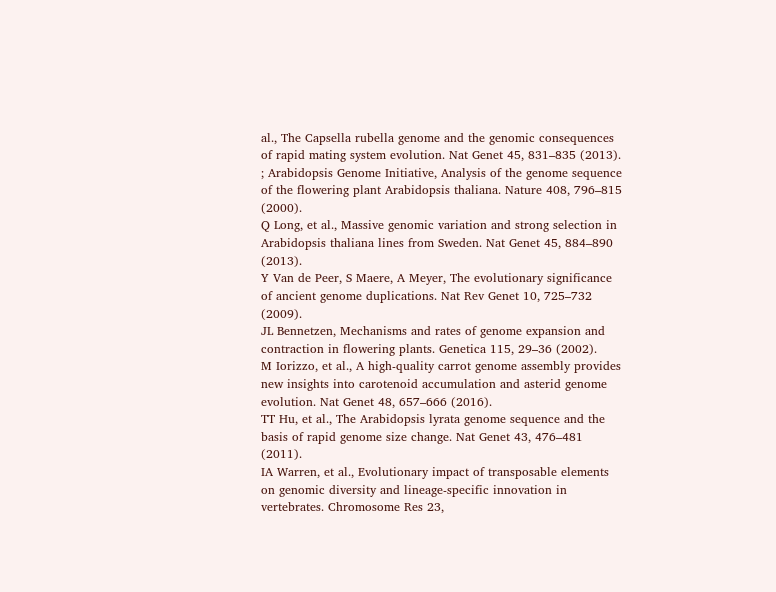al., The Capsella rubella genome and the genomic consequences of rapid mating system evolution. Nat Genet 45, 831–835 (2013).
; Arabidopsis Genome Initiative, Analysis of the genome sequence of the flowering plant Arabidopsis thaliana. Nature 408, 796–815 (2000).
Q Long, et al., Massive genomic variation and strong selection in Arabidopsis thaliana lines from Sweden. Nat Genet 45, 884–890 (2013).
Y Van de Peer, S Maere, A Meyer, The evolutionary significance of ancient genome duplications. Nat Rev Genet 10, 725–732 (2009).
JL Bennetzen, Mechanisms and rates of genome expansion and contraction in flowering plants. Genetica 115, 29–36 (2002).
M Iorizzo, et al., A high-quality carrot genome assembly provides new insights into carotenoid accumulation and asterid genome evolution. Nat Genet 48, 657–666 (2016).
TT Hu, et al., The Arabidopsis lyrata genome sequence and the basis of rapid genome size change. Nat Genet 43, 476–481 (2011).
IA Warren, et al., Evolutionary impact of transposable elements on genomic diversity and lineage-specific innovation in vertebrates. Chromosome Res 23,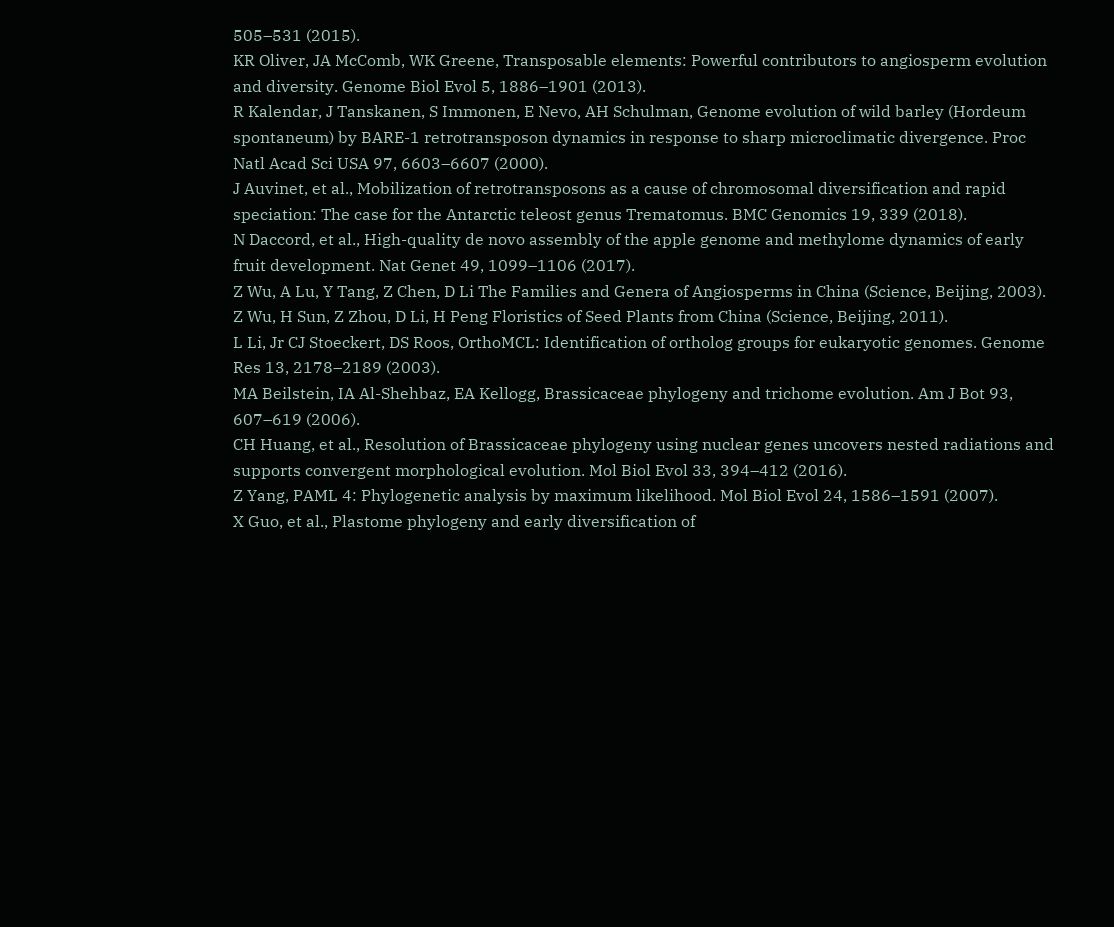505–531 (2015).
KR Oliver, JA McComb, WK Greene, Transposable elements: Powerful contributors to angiosperm evolution and diversity. Genome Biol Evol 5, 1886–1901 (2013).
R Kalendar, J Tanskanen, S Immonen, E Nevo, AH Schulman, Genome evolution of wild barley (Hordeum spontaneum) by BARE-1 retrotransposon dynamics in response to sharp microclimatic divergence. Proc Natl Acad Sci USA 97, 6603–6607 (2000).
J Auvinet, et al., Mobilization of retrotransposons as a cause of chromosomal diversification and rapid speciation: The case for the Antarctic teleost genus Trematomus. BMC Genomics 19, 339 (2018).
N Daccord, et al., High-quality de novo assembly of the apple genome and methylome dynamics of early fruit development. Nat Genet 49, 1099–1106 (2017).
Z Wu, A Lu, Y Tang, Z Chen, D Li The Families and Genera of Angiosperms in China (Science, Beijing, 2003).
Z Wu, H Sun, Z Zhou, D Li, H Peng Floristics of Seed Plants from China (Science, Beijing, 2011).
L Li, Jr CJ Stoeckert, DS Roos, OrthoMCL: Identification of ortholog groups for eukaryotic genomes. Genome Res 13, 2178–2189 (2003).
MA Beilstein, IA Al-Shehbaz, EA Kellogg, Brassicaceae phylogeny and trichome evolution. Am J Bot 93, 607–619 (2006).
CH Huang, et al., Resolution of Brassicaceae phylogeny using nuclear genes uncovers nested radiations and supports convergent morphological evolution. Mol Biol Evol 33, 394–412 (2016).
Z Yang, PAML 4: Phylogenetic analysis by maximum likelihood. Mol Biol Evol 24, 1586–1591 (2007).
X Guo, et al., Plastome phylogeny and early diversification of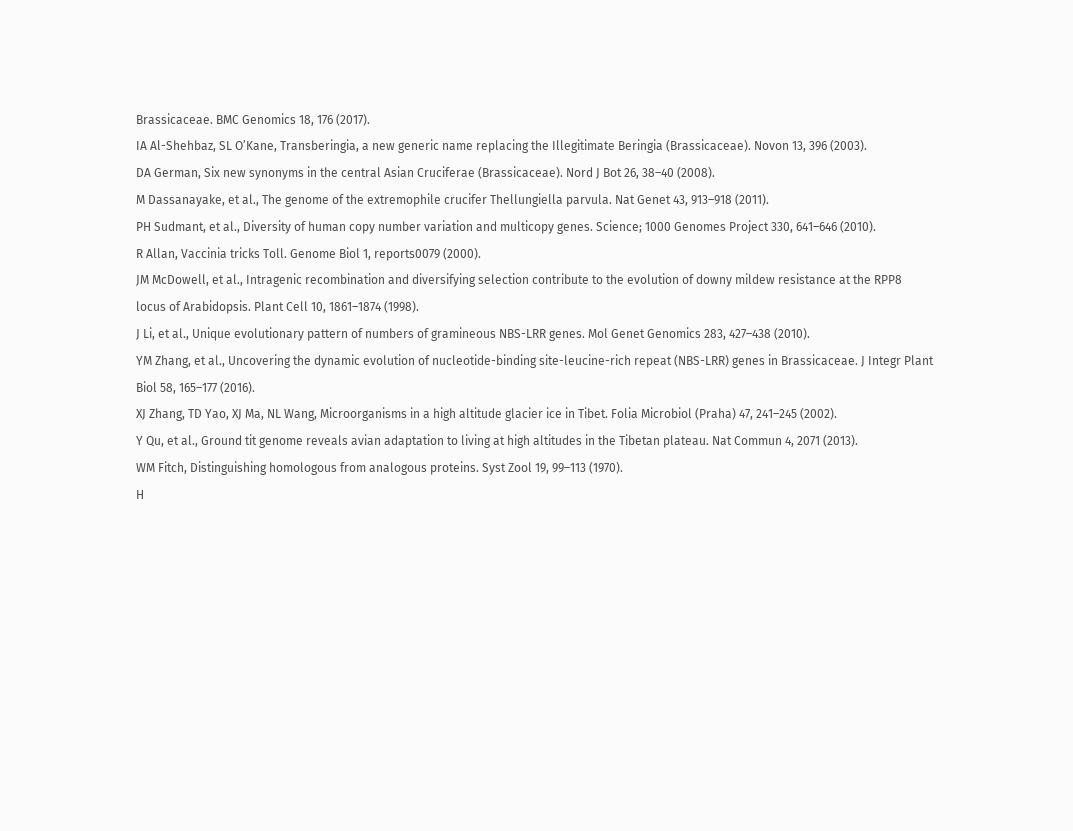Brassicaceae. BMC Genomics 18, 176 (2017).
IA Al-Shehbaz, SL O’Kane, Transberingia, a new generic name replacing the Illegitimate Beringia (Brassicaceae). Novon 13, 396 (2003).
DA German, Six new synonyms in the central Asian Cruciferae (Brassicaceae). Nord J Bot 26, 38–40 (2008).
M Dassanayake, et al., The genome of the extremophile crucifer Thellungiella parvula. Nat Genet 43, 913–918 (2011).
PH Sudmant, et al., Diversity of human copy number variation and multicopy genes. Science; 1000 Genomes Project 330, 641–646 (2010).
R Allan, Vaccinia tricks Toll. Genome Biol 1, reports0079 (2000).
JM McDowell, et al., Intragenic recombination and diversifying selection contribute to the evolution of downy mildew resistance at the RPP8 locus of Arabidopsis. Plant Cell 10, 1861–1874 (1998).
J Li, et al., Unique evolutionary pattern of numbers of gramineous NBS-LRR genes. Mol Genet Genomics 283, 427–438 (2010).
YM Zhang, et al., Uncovering the dynamic evolution of nucleotide-binding site-leucine-rich repeat (NBS-LRR) genes in Brassicaceae. J Integr Plant Biol 58, 165–177 (2016).
XJ Zhang, TD Yao, XJ Ma, NL Wang, Microorganisms in a high altitude glacier ice in Tibet. Folia Microbiol (Praha) 47, 241–245 (2002).
Y Qu, et al., Ground tit genome reveals avian adaptation to living at high altitudes in the Tibetan plateau. Nat Commun 4, 2071 (2013).
WM Fitch, Distinguishing homologous from analogous proteins. Syst Zool 19, 99–113 (1970).
H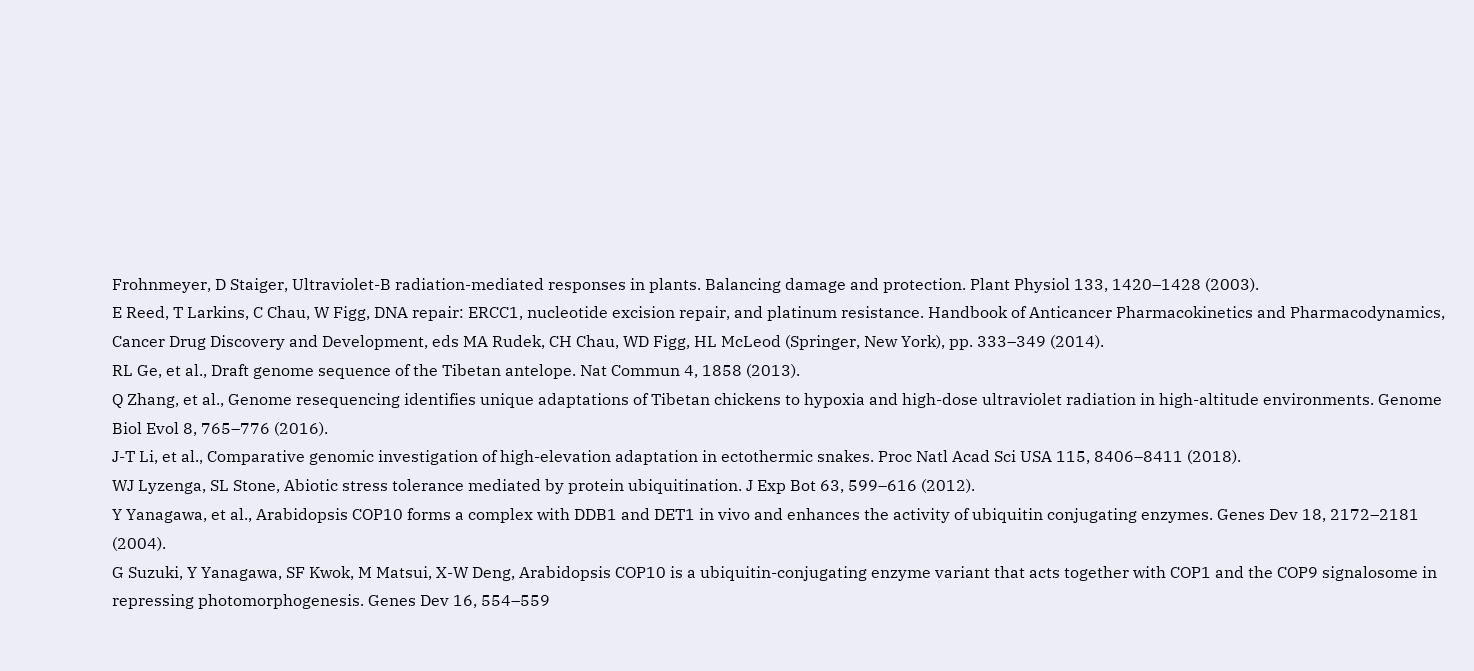Frohnmeyer, D Staiger, Ultraviolet-B radiation-mediated responses in plants. Balancing damage and protection. Plant Physiol 133, 1420–1428 (2003).
E Reed, T Larkins, C Chau, W Figg, DNA repair: ERCC1, nucleotide excision repair, and platinum resistance. Handbook of Anticancer Pharmacokinetics and Pharmacodynamics, Cancer Drug Discovery and Development, eds MA Rudek, CH Chau, WD Figg, HL McLeod (Springer, New York), pp. 333–349 (2014).
RL Ge, et al., Draft genome sequence of the Tibetan antelope. Nat Commun 4, 1858 (2013).
Q Zhang, et al., Genome resequencing identifies unique adaptations of Tibetan chickens to hypoxia and high-dose ultraviolet radiation in high-altitude environments. Genome Biol Evol 8, 765–776 (2016).
J-T Li, et al., Comparative genomic investigation of high-elevation adaptation in ectothermic snakes. Proc Natl Acad Sci USA 115, 8406–8411 (2018).
WJ Lyzenga, SL Stone, Abiotic stress tolerance mediated by protein ubiquitination. J Exp Bot 63, 599–616 (2012).
Y Yanagawa, et al., Arabidopsis COP10 forms a complex with DDB1 and DET1 in vivo and enhances the activity of ubiquitin conjugating enzymes. Genes Dev 18, 2172–2181 (2004).
G Suzuki, Y Yanagawa, SF Kwok, M Matsui, X-W Deng, Arabidopsis COP10 is a ubiquitin-conjugating enzyme variant that acts together with COP1 and the COP9 signalosome in repressing photomorphogenesis. Genes Dev 16, 554–559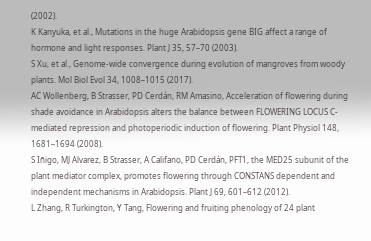(2002).
K Kanyuka, et al., Mutations in the huge Arabidopsis gene BIG affect a range of hormone and light responses. Plant J 35, 57–70 (2003).
S Xu, et al., Genome-wide convergence during evolution of mangroves from woody plants. Mol Biol Evol 34, 1008–1015 (2017).
AC Wollenberg, B Strasser, PD Cerdán, RM Amasino, Acceleration of flowering during shade avoidance in Arabidopsis alters the balance between FLOWERING LOCUS C-mediated repression and photoperiodic induction of flowering. Plant Physiol 148, 1681–1694 (2008).
S Iñigo, MJ Alvarez, B Strasser, A Califano, PD Cerdán, PFT1, the MED25 subunit of the plant mediator complex, promotes flowering through CONSTANS dependent and independent mechanisms in Arabidopsis. Plant J 69, 601–612 (2012).
L Zhang, R Turkington, Y Tang, Flowering and fruiting phenology of 24 plant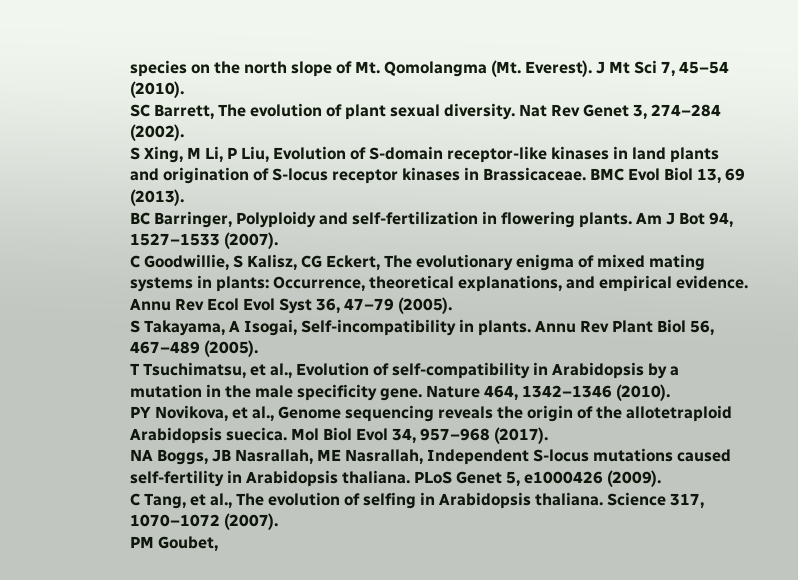species on the north slope of Mt. Qomolangma (Mt. Everest). J Mt Sci 7, 45–54 (2010).
SC Barrett, The evolution of plant sexual diversity. Nat Rev Genet 3, 274–284 (2002).
S Xing, M Li, P Liu, Evolution of S-domain receptor-like kinases in land plants and origination of S-locus receptor kinases in Brassicaceae. BMC Evol Biol 13, 69 (2013).
BC Barringer, Polyploidy and self-fertilization in flowering plants. Am J Bot 94, 1527–1533 (2007).
C Goodwillie, S Kalisz, CG Eckert, The evolutionary enigma of mixed mating systems in plants: Occurrence, theoretical explanations, and empirical evidence. Annu Rev Ecol Evol Syst 36, 47–79 (2005).
S Takayama, A Isogai, Self-incompatibility in plants. Annu Rev Plant Biol 56, 467–489 (2005).
T Tsuchimatsu, et al., Evolution of self-compatibility in Arabidopsis by a mutation in the male specificity gene. Nature 464, 1342–1346 (2010).
PY Novikova, et al., Genome sequencing reveals the origin of the allotetraploid Arabidopsis suecica. Mol Biol Evol 34, 957–968 (2017).
NA Boggs, JB Nasrallah, ME Nasrallah, Independent S-locus mutations caused self-fertility in Arabidopsis thaliana. PLoS Genet 5, e1000426 (2009).
C Tang, et al., The evolution of selfing in Arabidopsis thaliana. Science 317, 1070–1072 (2007).
PM Goubet,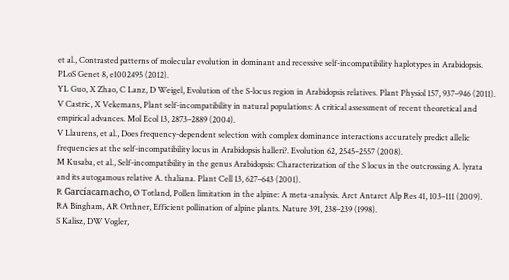et al., Contrasted patterns of molecular evolution in dominant and recessive self-incompatibility haplotypes in Arabidopsis. PLoS Genet 8, e1002495 (2012).
YL Guo, X Zhao, C Lanz, D Weigel, Evolution of the S-locus region in Arabidopsis relatives. Plant Physiol 157, 937–946 (2011).
V Castric, X Vekemans, Plant self-incompatibility in natural populations: A critical assessment of recent theoretical and empirical advances. Mol Ecol 13, 2873–2889 (2004).
V Llaurens, et al., Does frequency-dependent selection with complex dominance interactions accurately predict allelic frequencies at the self-incompatibility locus in Arabidopsis halleri?. Evolution 62, 2545–2557 (2008).
M Kusaba, et al., Self-incompatibility in the genus Arabidopsis: Characterization of the S locus in the outcrossing A. lyrata and its autogamous relative A. thaliana. Plant Cell 13, 627–643 (2001).
R Garcíacamacho, Ø Totland, Pollen limitation in the alpine: A meta-analysis. Arct Antarct Alp Res 41, 103–111 (2009).
RA Bingham, AR Orthner, Efficient pollination of alpine plants. Nature 391, 238–239 (1998).
S Kalisz, DW Vogler,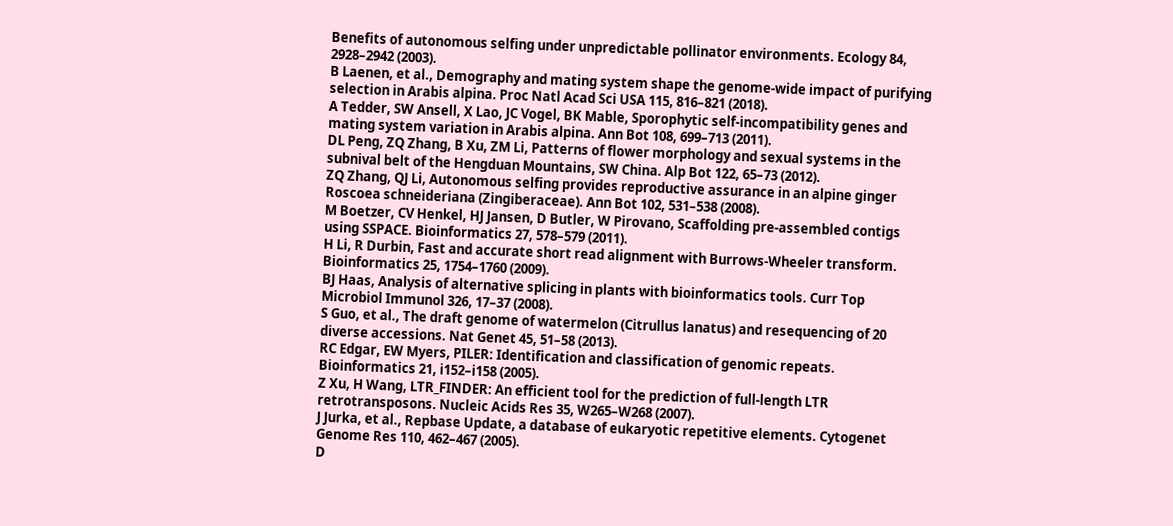Benefits of autonomous selfing under unpredictable pollinator environments. Ecology 84, 2928–2942 (2003).
B Laenen, et al., Demography and mating system shape the genome-wide impact of purifying selection in Arabis alpina. Proc Natl Acad Sci USA 115, 816–821 (2018).
A Tedder, SW Ansell, X Lao, JC Vogel, BK Mable, Sporophytic self-incompatibility genes and mating system variation in Arabis alpina. Ann Bot 108, 699–713 (2011).
DL Peng, ZQ Zhang, B Xu, ZM Li, Patterns of flower morphology and sexual systems in the subnival belt of the Hengduan Mountains, SW China. Alp Bot 122, 65–73 (2012).
ZQ Zhang, QJ Li, Autonomous selfing provides reproductive assurance in an alpine ginger Roscoea schneideriana (Zingiberaceae). Ann Bot 102, 531–538 (2008).
M Boetzer, CV Henkel, HJ Jansen, D Butler, W Pirovano, Scaffolding pre-assembled contigs using SSPACE. Bioinformatics 27, 578–579 (2011).
H Li, R Durbin, Fast and accurate short read alignment with Burrows-Wheeler transform. Bioinformatics 25, 1754–1760 (2009).
BJ Haas, Analysis of alternative splicing in plants with bioinformatics tools. Curr Top Microbiol Immunol 326, 17–37 (2008).
S Guo, et al., The draft genome of watermelon (Citrullus lanatus) and resequencing of 20 diverse accessions. Nat Genet 45, 51–58 (2013).
RC Edgar, EW Myers, PILER: Identification and classification of genomic repeats. Bioinformatics 21, i152–i158 (2005).
Z Xu, H Wang, LTR_FINDER: An efficient tool for the prediction of full-length LTR retrotransposons. Nucleic Acids Res 35, W265–W268 (2007).
J Jurka, et al., Repbase Update, a database of eukaryotic repetitive elements. Cytogenet Genome Res 110, 462–467 (2005).
D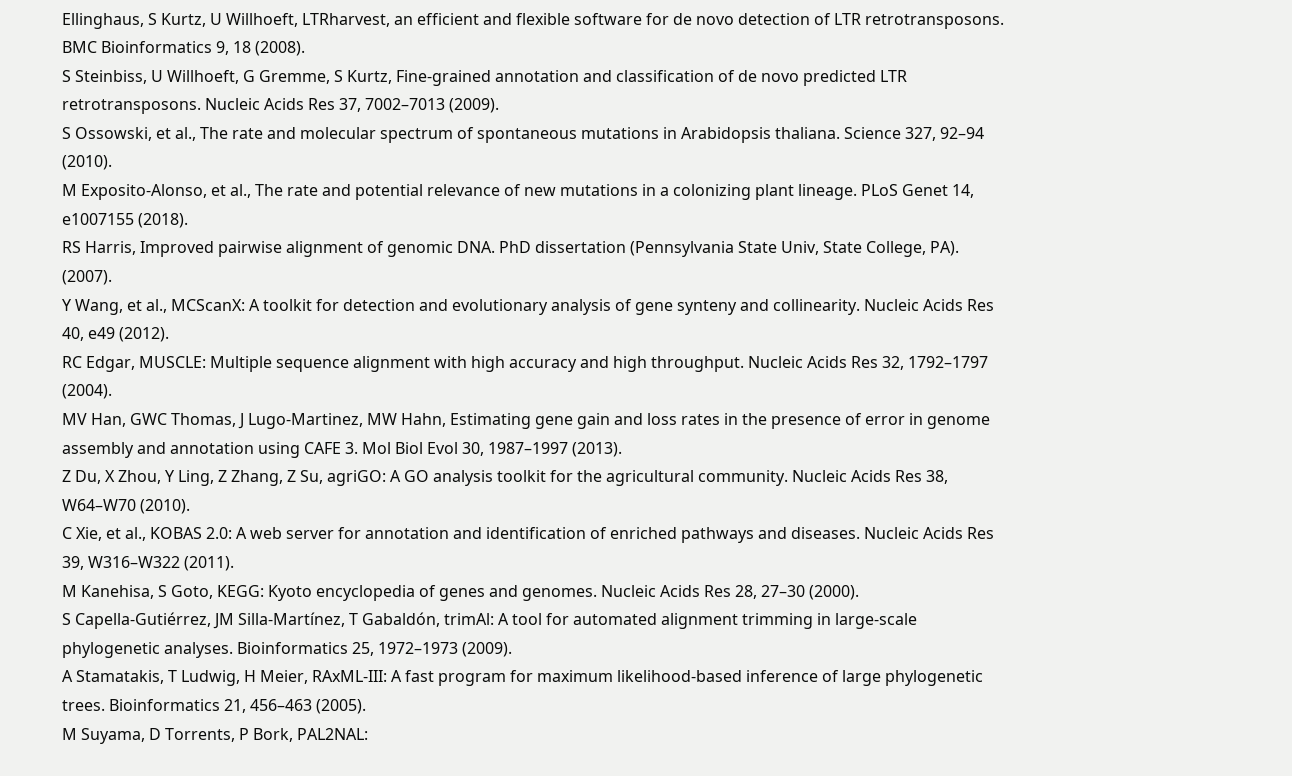Ellinghaus, S Kurtz, U Willhoeft, LTRharvest, an efficient and flexible software for de novo detection of LTR retrotransposons. BMC Bioinformatics 9, 18 (2008).
S Steinbiss, U Willhoeft, G Gremme, S Kurtz, Fine-grained annotation and classification of de novo predicted LTR retrotransposons. Nucleic Acids Res 37, 7002–7013 (2009).
S Ossowski, et al., The rate and molecular spectrum of spontaneous mutations in Arabidopsis thaliana. Science 327, 92–94 (2010).
M Exposito-Alonso, et al., The rate and potential relevance of new mutations in a colonizing plant lineage. PLoS Genet 14, e1007155 (2018).
RS Harris, Improved pairwise alignment of genomic DNA. PhD dissertation (Pennsylvania State Univ, State College, PA). (2007).
Y Wang, et al., MCScanX: A toolkit for detection and evolutionary analysis of gene synteny and collinearity. Nucleic Acids Res 40, e49 (2012).
RC Edgar, MUSCLE: Multiple sequence alignment with high accuracy and high throughput. Nucleic Acids Res 32, 1792–1797 (2004).
MV Han, GWC Thomas, J Lugo-Martinez, MW Hahn, Estimating gene gain and loss rates in the presence of error in genome assembly and annotation using CAFE 3. Mol Biol Evol 30, 1987–1997 (2013).
Z Du, X Zhou, Y Ling, Z Zhang, Z Su, agriGO: A GO analysis toolkit for the agricultural community. Nucleic Acids Res 38, W64–W70 (2010).
C Xie, et al., KOBAS 2.0: A web server for annotation and identification of enriched pathways and diseases. Nucleic Acids Res 39, W316–W322 (2011).
M Kanehisa, S Goto, KEGG: Kyoto encyclopedia of genes and genomes. Nucleic Acids Res 28, 27–30 (2000).
S Capella-Gutiérrez, JM Silla-Martínez, T Gabaldón, trimAl: A tool for automated alignment trimming in large-scale phylogenetic analyses. Bioinformatics 25, 1972–1973 (2009).
A Stamatakis, T Ludwig, H Meier, RAxML-III: A fast program for maximum likelihood-based inference of large phylogenetic trees. Bioinformatics 21, 456–463 (2005).
M Suyama, D Torrents, P Bork, PAL2NAL: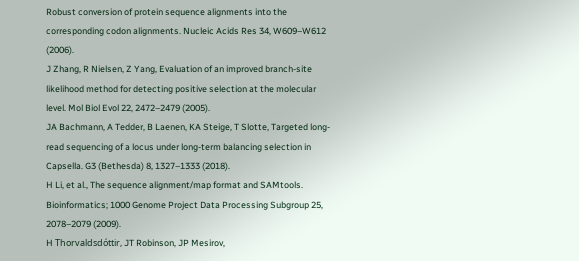Robust conversion of protein sequence alignments into the corresponding codon alignments. Nucleic Acids Res 34, W609–W612 (2006).
J Zhang, R Nielsen, Z Yang, Evaluation of an improved branch-site likelihood method for detecting positive selection at the molecular level. Mol Biol Evol 22, 2472–2479 (2005).
JA Bachmann, A Tedder, B Laenen, KA Steige, T Slotte, Targeted long-read sequencing of a locus under long-term balancing selection in Capsella. G3 (Bethesda) 8, 1327–1333 (2018).
H Li, et al., The sequence alignment/map format and SAMtools. Bioinformatics; 1000 Genome Project Data Processing Subgroup 25, 2078–2079 (2009).
H Thorvaldsdóttir, JT Robinson, JP Mesirov,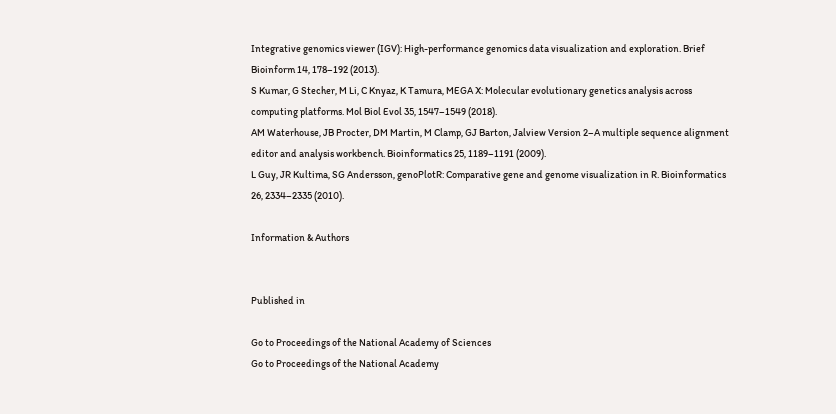Integrative genomics viewer (IGV): High-performance genomics data visualization and exploration. Brief Bioinform 14, 178–192 (2013).
S Kumar, G Stecher, M Li, C Knyaz, K Tamura, MEGA X: Molecular evolutionary genetics analysis across computing platforms. Mol Biol Evol 35, 1547–1549 (2018).
AM Waterhouse, JB Procter, DM Martin, M Clamp, GJ Barton, Jalview Version 2–A multiple sequence alignment editor and analysis workbench. Bioinformatics 25, 1189–1191 (2009).
L Guy, JR Kultima, SG Andersson, genoPlotR: Comparative gene and genome visualization in R. Bioinformatics 26, 2334–2335 (2010).

Information & Authors


Published in

Go to Proceedings of the National Academy of Sciences
Go to Proceedings of the National Academy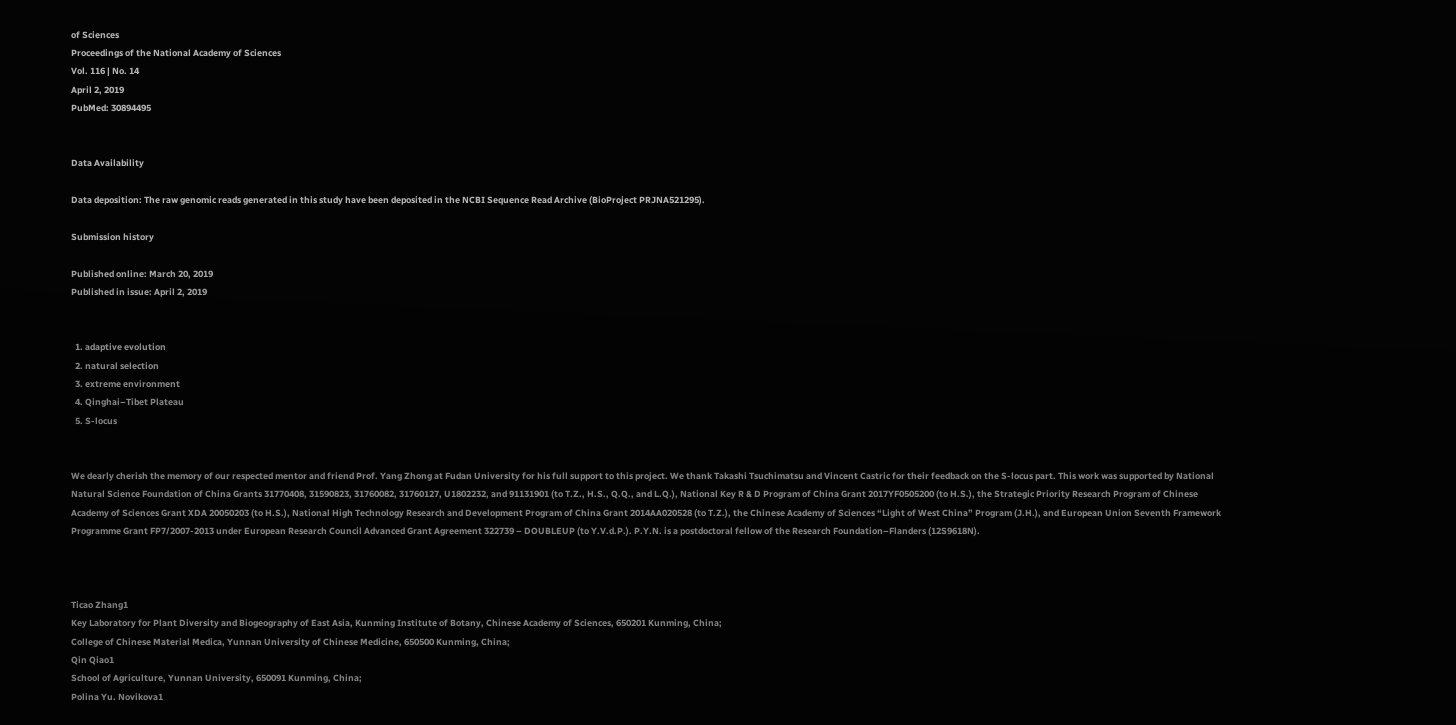of Sciences
Proceedings of the National Academy of Sciences
Vol. 116 | No. 14
April 2, 2019
PubMed: 30894495


Data Availability

Data deposition: The raw genomic reads generated in this study have been deposited in the NCBI Sequence Read Archive (BioProject PRJNA521295).

Submission history

Published online: March 20, 2019
Published in issue: April 2, 2019


  1. adaptive evolution
  2. natural selection
  3. extreme environment
  4. Qinghai–Tibet Plateau
  5. S-locus


We dearly cherish the memory of our respected mentor and friend Prof. Yang Zhong at Fudan University for his full support to this project. We thank Takashi Tsuchimatsu and Vincent Castric for their feedback on the S-locus part. This work was supported by National Natural Science Foundation of China Grants 31770408, 31590823, 31760082, 31760127, U1802232, and 91131901 (to T.Z., H.S., Q.Q., and L.Q.), National Key R & D Program of China Grant 2017YF0505200 (to H.S.), the Strategic Priority Research Program of Chinese Academy of Sciences Grant XDA 20050203 (to H.S.), National High Technology Research and Development Program of China Grant 2014AA020528 (to T.Z.), the Chinese Academy of Sciences “Light of West China” Program (J.H.), and European Union Seventh Framework Programme Grant FP7/2007-2013 under European Research Council Advanced Grant Agreement 322739 – DOUBLEUP (to Y.V.d.P.). P.Y.N. is a postdoctoral fellow of the Research Foundation–Flanders (12S9618N).



Ticao Zhang1
Key Laboratory for Plant Diversity and Biogeography of East Asia, Kunming Institute of Botany, Chinese Academy of Sciences, 650201 Kunming, China;
College of Chinese Material Medica, Yunnan University of Chinese Medicine, 650500 Kunming, China;
Qin Qiao1
School of Agriculture, Yunnan University, 650091 Kunming, China;
Polina Yu. Novikova1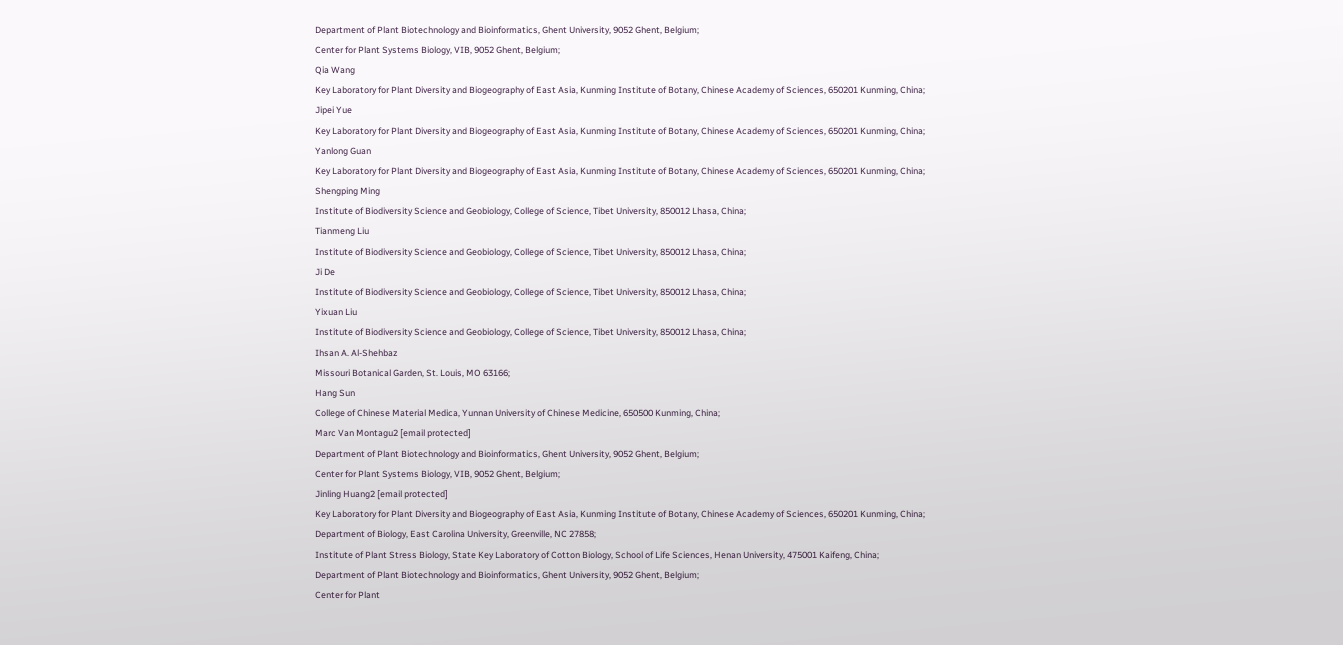Department of Plant Biotechnology and Bioinformatics, Ghent University, 9052 Ghent, Belgium;
Center for Plant Systems Biology, VIB, 9052 Ghent, Belgium;
Qia Wang
Key Laboratory for Plant Diversity and Biogeography of East Asia, Kunming Institute of Botany, Chinese Academy of Sciences, 650201 Kunming, China;
Jipei Yue
Key Laboratory for Plant Diversity and Biogeography of East Asia, Kunming Institute of Botany, Chinese Academy of Sciences, 650201 Kunming, China;
Yanlong Guan
Key Laboratory for Plant Diversity and Biogeography of East Asia, Kunming Institute of Botany, Chinese Academy of Sciences, 650201 Kunming, China;
Shengping Ming
Institute of Biodiversity Science and Geobiology, College of Science, Tibet University, 850012 Lhasa, China;
Tianmeng Liu
Institute of Biodiversity Science and Geobiology, College of Science, Tibet University, 850012 Lhasa, China;
Ji De
Institute of Biodiversity Science and Geobiology, College of Science, Tibet University, 850012 Lhasa, China;
Yixuan Liu
Institute of Biodiversity Science and Geobiology, College of Science, Tibet University, 850012 Lhasa, China;
Ihsan A. Al-Shehbaz
Missouri Botanical Garden, St. Louis, MO 63166;
Hang Sun
College of Chinese Material Medica, Yunnan University of Chinese Medicine, 650500 Kunming, China;
Marc Van Montagu2 [email protected]
Department of Plant Biotechnology and Bioinformatics, Ghent University, 9052 Ghent, Belgium;
Center for Plant Systems Biology, VIB, 9052 Ghent, Belgium;
Jinling Huang2 [email protected]
Key Laboratory for Plant Diversity and Biogeography of East Asia, Kunming Institute of Botany, Chinese Academy of Sciences, 650201 Kunming, China;
Department of Biology, East Carolina University, Greenville, NC 27858;
Institute of Plant Stress Biology, State Key Laboratory of Cotton Biology, School of Life Sciences, Henan University, 475001 Kaifeng, China;
Department of Plant Biotechnology and Bioinformatics, Ghent University, 9052 Ghent, Belgium;
Center for Plant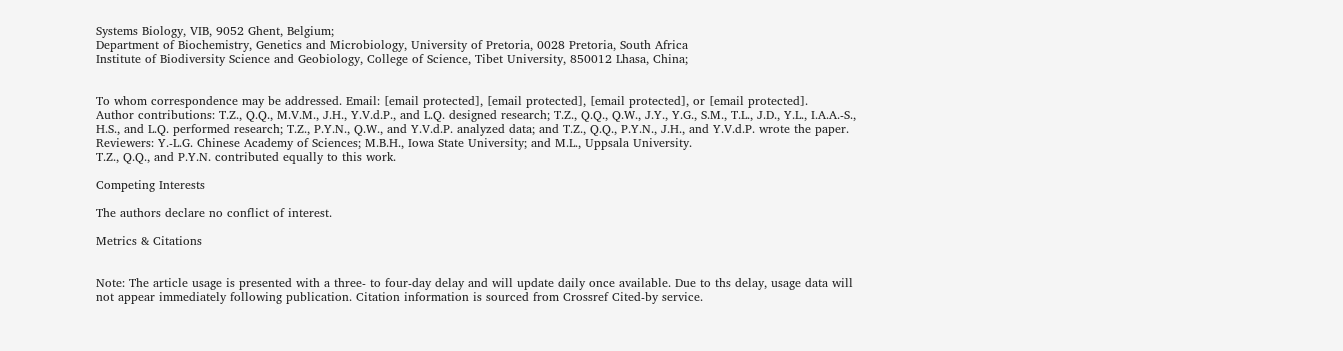Systems Biology, VIB, 9052 Ghent, Belgium;
Department of Biochemistry, Genetics and Microbiology, University of Pretoria, 0028 Pretoria, South Africa
Institute of Biodiversity Science and Geobiology, College of Science, Tibet University, 850012 Lhasa, China;


To whom correspondence may be addressed. Email: [email protected], [email protected], [email protected], or [email protected].
Author contributions: T.Z., Q.Q., M.V.M., J.H., Y.V.d.P., and L.Q. designed research; T.Z., Q.Q., Q.W., J.Y., Y.G., S.M., T.L., J.D., Y.L., I.A.A.-S., H.S., and L.Q. performed research; T.Z., P.Y.N., Q.W., and Y.V.d.P. analyzed data; and T.Z., Q.Q., P.Y.N., J.H., and Y.V.d.P. wrote the paper.
Reviewers: Y.-L.G. Chinese Academy of Sciences; M.B.H., Iowa State University; and M.L., Uppsala University.
T.Z., Q.Q., and P.Y.N. contributed equally to this work.

Competing Interests

The authors declare no conflict of interest.

Metrics & Citations


Note: The article usage is presented with a three- to four-day delay and will update daily once available. Due to ths delay, usage data will not appear immediately following publication. Citation information is sourced from Crossref Cited-by service.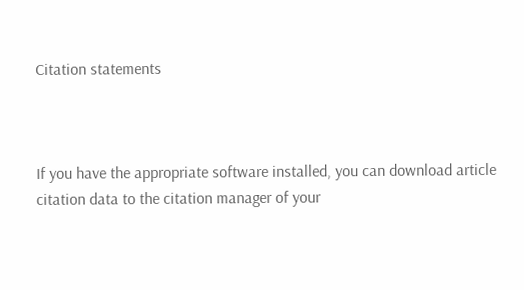Citation statements



If you have the appropriate software installed, you can download article citation data to the citation manager of your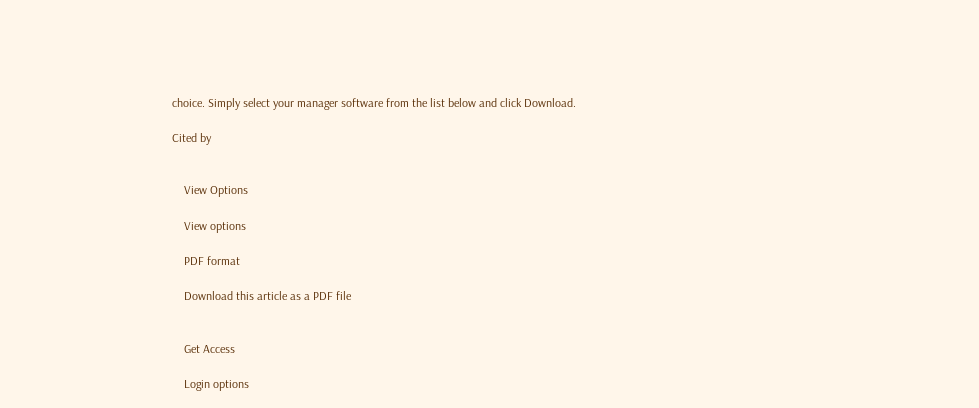choice. Simply select your manager software from the list below and click Download.

Cited by


    View Options

    View options

    PDF format

    Download this article as a PDF file


    Get Access

    Login options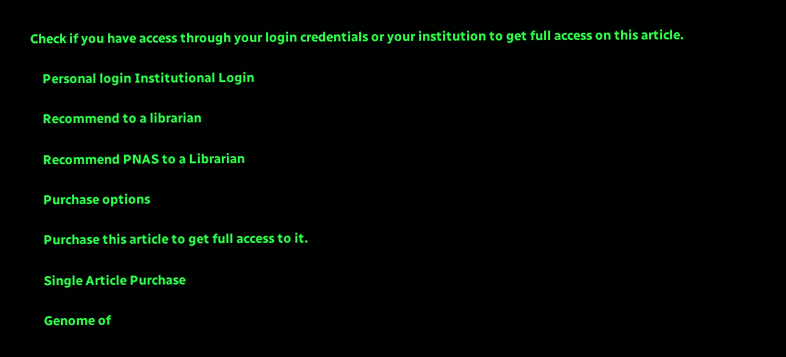Check if you have access through your login credentials or your institution to get full access on this article.

    Personal login Institutional Login

    Recommend to a librarian

    Recommend PNAS to a Librarian

    Purchase options

    Purchase this article to get full access to it.

    Single Article Purchase

    Genome of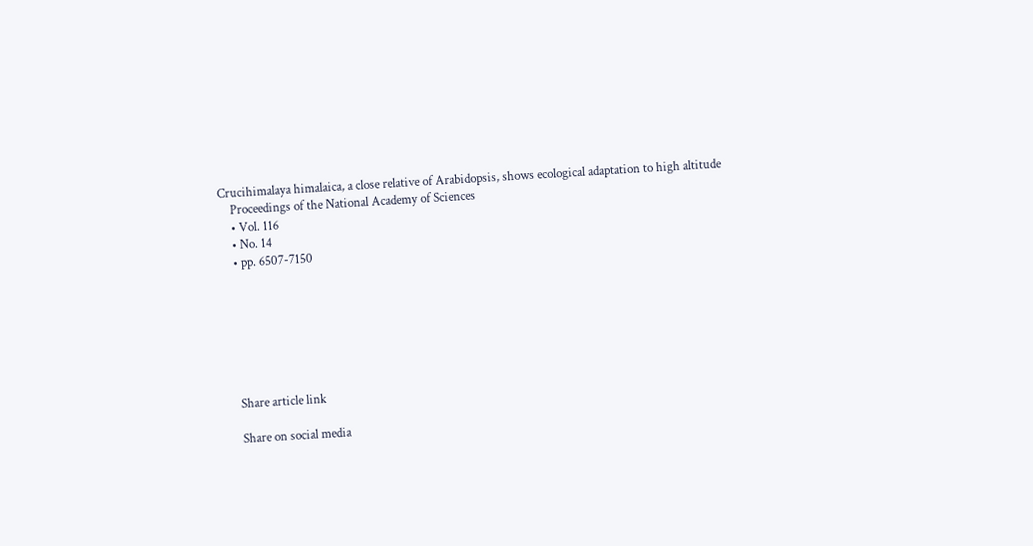Crucihimalaya himalaica, a close relative of Arabidopsis, shows ecological adaptation to high altitude
    Proceedings of the National Academy of Sciences
    • Vol. 116
    • No. 14
    • pp. 6507-7150







    Share article link

    Share on social media